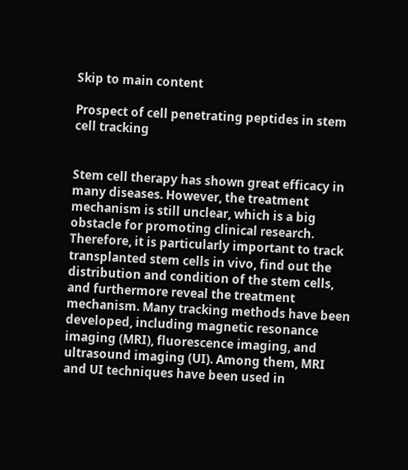Skip to main content

Prospect of cell penetrating peptides in stem cell tracking


Stem cell therapy has shown great efficacy in many diseases. However, the treatment mechanism is still unclear, which is a big obstacle for promoting clinical research. Therefore, it is particularly important to track transplanted stem cells in vivo, find out the distribution and condition of the stem cells, and furthermore reveal the treatment mechanism. Many tracking methods have been developed, including magnetic resonance imaging (MRI), fluorescence imaging, and ultrasound imaging (UI). Among them, MRI and UI techniques have been used in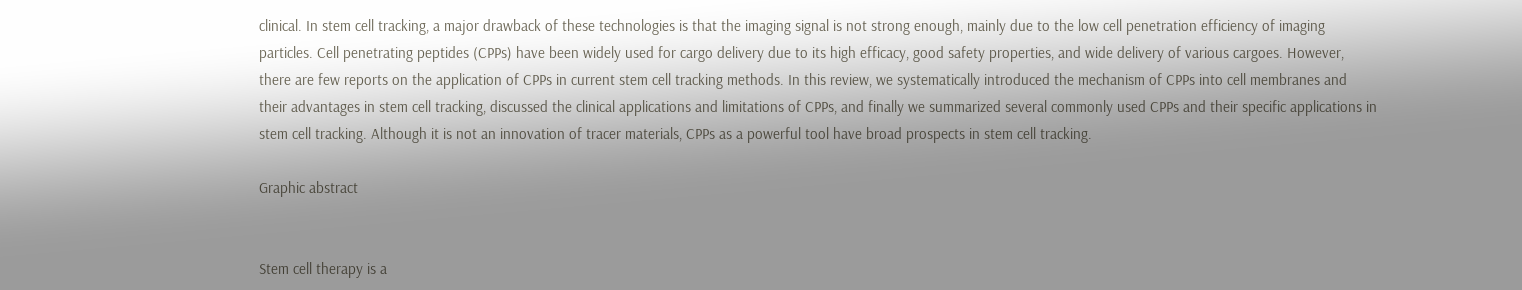clinical. In stem cell tracking, a major drawback of these technologies is that the imaging signal is not strong enough, mainly due to the low cell penetration efficiency of imaging particles. Cell penetrating peptides (CPPs) have been widely used for cargo delivery due to its high efficacy, good safety properties, and wide delivery of various cargoes. However, there are few reports on the application of CPPs in current stem cell tracking methods. In this review, we systematically introduced the mechanism of CPPs into cell membranes and their advantages in stem cell tracking, discussed the clinical applications and limitations of CPPs, and finally we summarized several commonly used CPPs and their specific applications in stem cell tracking. Although it is not an innovation of tracer materials, CPPs as a powerful tool have broad prospects in stem cell tracking.

Graphic abstract


Stem cell therapy is a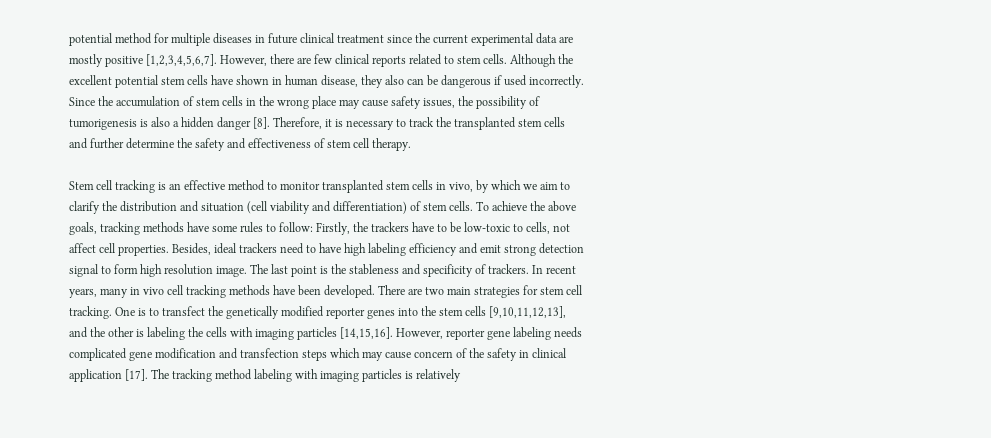potential method for multiple diseases in future clinical treatment since the current experimental data are mostly positive [1,2,3,4,5,6,7]. However, there are few clinical reports related to stem cells. Although the excellent potential stem cells have shown in human disease, they also can be dangerous if used incorrectly. Since the accumulation of stem cells in the wrong place may cause safety issues, the possibility of tumorigenesis is also a hidden danger [8]. Therefore, it is necessary to track the transplanted stem cells and further determine the safety and effectiveness of stem cell therapy.

Stem cell tracking is an effective method to monitor transplanted stem cells in vivo, by which we aim to clarify the distribution and situation (cell viability and differentiation) of stem cells. To achieve the above goals, tracking methods have some rules to follow: Firstly, the trackers have to be low-toxic to cells, not affect cell properties. Besides, ideal trackers need to have high labeling efficiency and emit strong detection signal to form high resolution image. The last point is the stableness and specificity of trackers. In recent years, many in vivo cell tracking methods have been developed. There are two main strategies for stem cell tracking. One is to transfect the genetically modified reporter genes into the stem cells [9,10,11,12,13], and the other is labeling the cells with imaging particles [14,15,16]. However, reporter gene labeling needs complicated gene modification and transfection steps which may cause concern of the safety in clinical application [17]. The tracking method labeling with imaging particles is relatively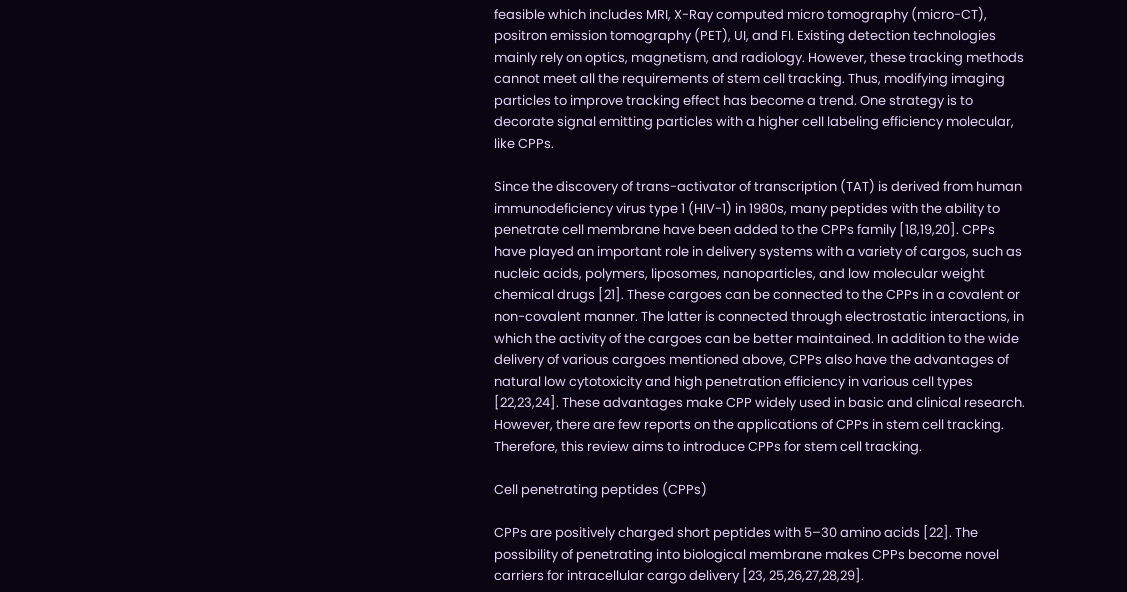feasible which includes MRI, X-Ray computed micro tomography (micro-CT), positron emission tomography (PET), UI, and FI. Existing detection technologies mainly rely on optics, magnetism, and radiology. However, these tracking methods cannot meet all the requirements of stem cell tracking. Thus, modifying imaging particles to improve tracking effect has become a trend. One strategy is to decorate signal emitting particles with a higher cell labeling efficiency molecular, like CPPs.

Since the discovery of trans-activator of transcription (TAT) is derived from human immunodeficiency virus type 1 (HIV-1) in 1980s, many peptides with the ability to penetrate cell membrane have been added to the CPPs family [18,19,20]. CPPs have played an important role in delivery systems with a variety of cargos, such as nucleic acids, polymers, liposomes, nanoparticles, and low molecular weight chemical drugs [21]. These cargoes can be connected to the CPPs in a covalent or non-covalent manner. The latter is connected through electrostatic interactions, in which the activity of the cargoes can be better maintained. In addition to the wide delivery of various cargoes mentioned above, CPPs also have the advantages of natural low cytotoxicity and high penetration efficiency in various cell types [22,23,24]. These advantages make CPP widely used in basic and clinical research. However, there are few reports on the applications of CPPs in stem cell tracking. Therefore, this review aims to introduce CPPs for stem cell tracking.

Cell penetrating peptides (CPPs)

CPPs are positively charged short peptides with 5–30 amino acids [22]. The possibility of penetrating into biological membrane makes CPPs become novel carriers for intracellular cargo delivery [23, 25,26,27,28,29].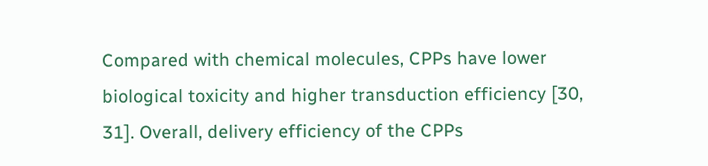Compared with chemical molecules, CPPs have lower biological toxicity and higher transduction efficiency [30, 31]. Overall, delivery efficiency of the CPPs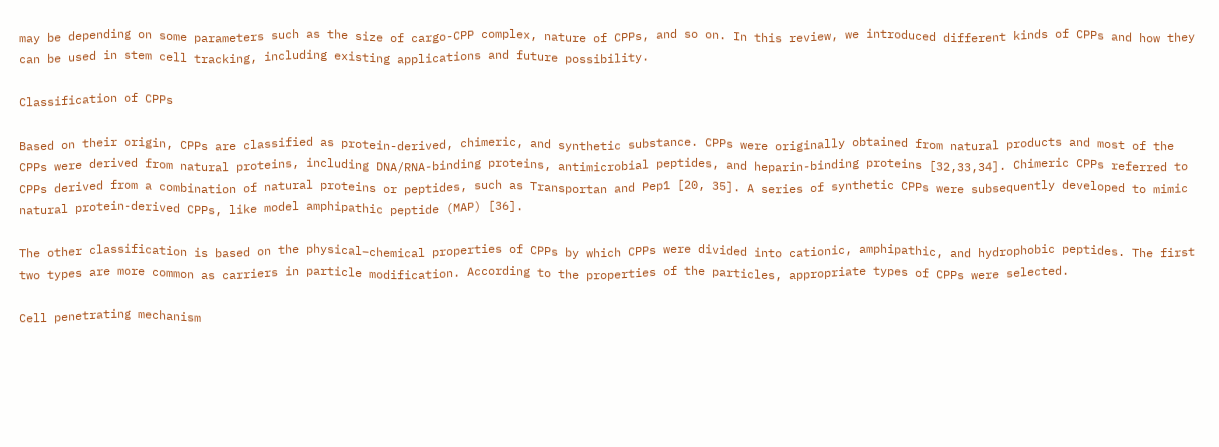may be depending on some parameters such as the size of cargo-CPP complex, nature of CPPs, and so on. In this review, we introduced different kinds of CPPs and how they can be used in stem cell tracking, including existing applications and future possibility.

Classification of CPPs

Based on their origin, CPPs are classified as protein-derived, chimeric, and synthetic substance. CPPs were originally obtained from natural products and most of the CPPs were derived from natural proteins, including DNA/RNA-binding proteins, antimicrobial peptides, and heparin-binding proteins [32,33,34]. Chimeric CPPs referred to CPPs derived from a combination of natural proteins or peptides, such as Transportan and Pep1 [20, 35]. A series of synthetic CPPs were subsequently developed to mimic natural protein-derived CPPs, like model amphipathic peptide (MAP) [36].

The other classification is based on the physical–chemical properties of CPPs by which CPPs were divided into cationic, amphipathic, and hydrophobic peptides. The first two types are more common as carriers in particle modification. According to the properties of the particles, appropriate types of CPPs were selected.

Cell penetrating mechanism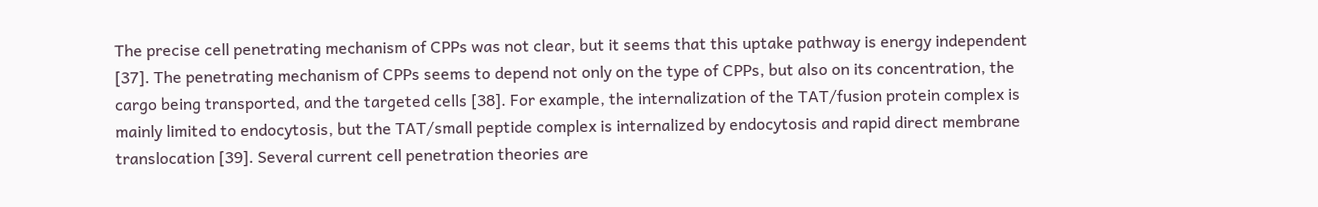The precise cell penetrating mechanism of CPPs was not clear, but it seems that this uptake pathway is energy independent [37]. The penetrating mechanism of CPPs seems to depend not only on the type of CPPs, but also on its concentration, the cargo being transported, and the targeted cells [38]. For example, the internalization of the TAT/fusion protein complex is mainly limited to endocytosis, but the TAT/small peptide complex is internalized by endocytosis and rapid direct membrane translocation [39]. Several current cell penetration theories are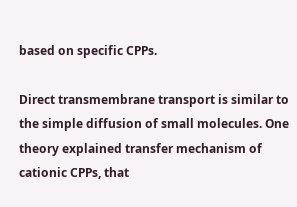based on specific CPPs.

Direct transmembrane transport is similar to the simple diffusion of small molecules. One theory explained transfer mechanism of cationic CPPs, that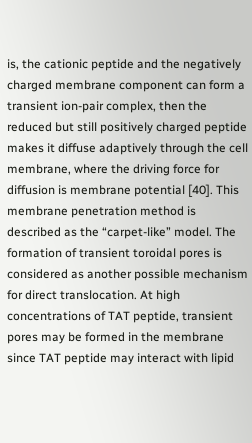is, the cationic peptide and the negatively charged membrane component can form a transient ion-pair complex, then the reduced but still positively charged peptide makes it diffuse adaptively through the cell membrane, where the driving force for diffusion is membrane potential [40]. This membrane penetration method is described as the “carpet-like” model. The formation of transient toroidal pores is considered as another possible mechanism for direct translocation. At high concentrations of TAT peptide, transient pores may be formed in the membrane since TAT peptide may interact with lipid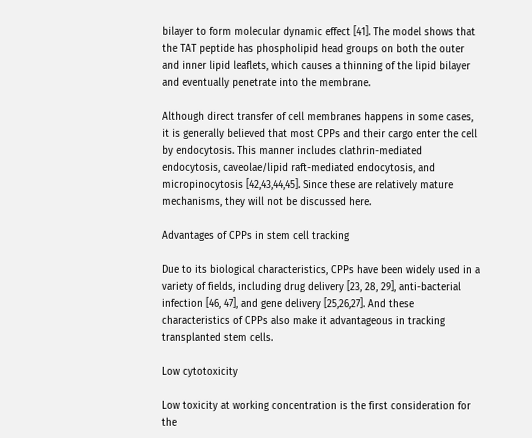bilayer to form molecular dynamic effect [41]. The model shows that the TAT peptide has phospholipid head groups on both the outer and inner lipid leaflets, which causes a thinning of the lipid bilayer and eventually penetrate into the membrane.

Although direct transfer of cell membranes happens in some cases, it is generally believed that most CPPs and their cargo enter the cell by endocytosis. This manner includes clathrin-mediated endocytosis, caveolae/lipid raft-mediated endocytosis, and micropinocytosis [42,43,44,45]. Since these are relatively mature mechanisms, they will not be discussed here.

Advantages of CPPs in stem cell tracking

Due to its biological characteristics, CPPs have been widely used in a variety of fields, including drug delivery [23, 28, 29], anti-bacterial infection [46, 47], and gene delivery [25,26,27]. And these characteristics of CPPs also make it advantageous in tracking transplanted stem cells.

Low cytotoxicity

Low toxicity at working concentration is the first consideration for the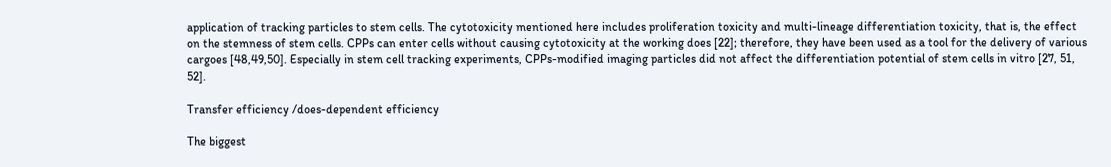application of tracking particles to stem cells. The cytotoxicity mentioned here includes proliferation toxicity and multi-lineage differentiation toxicity, that is, the effect on the stemness of stem cells. CPPs can enter cells without causing cytotoxicity at the working does [22]; therefore, they have been used as a tool for the delivery of various cargoes [48,49,50]. Especially in stem cell tracking experiments, CPPs-modified imaging particles did not affect the differentiation potential of stem cells in vitro [27, 51, 52].

Transfer efficiency /does-dependent efficiency

The biggest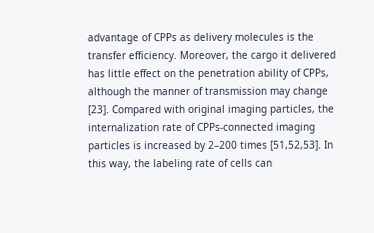advantage of CPPs as delivery molecules is the transfer efficiency. Moreover, the cargo it delivered has little effect on the penetration ability of CPPs, although the manner of transmission may change [23]. Compared with original imaging particles, the internalization rate of CPPs-connected imaging particles is increased by 2–200 times [51,52,53]. In this way, the labeling rate of cells can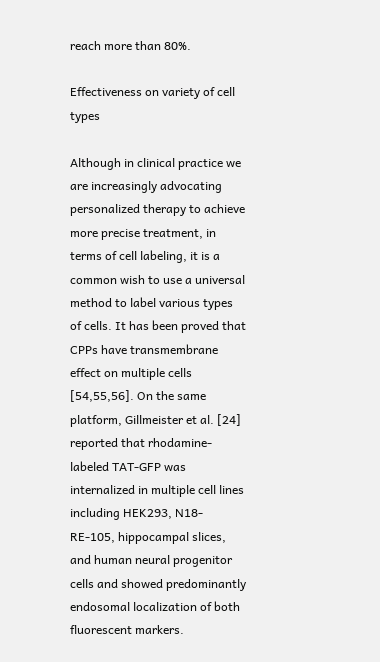reach more than 80%.

Effectiveness on variety of cell types

Although in clinical practice we are increasingly advocating personalized therapy to achieve more precise treatment, in terms of cell labeling, it is a common wish to use a universal method to label various types of cells. It has been proved that CPPs have transmembrane effect on multiple cells [54,55,56]. On the same platform, Gillmeister et al. [24] reported that rhodamine-labeled TAT-GFP was internalized in multiple cell lines including HEK293, N18-RE-105, hippocampal slices, and human neural progenitor cells and showed predominantly endosomal localization of both fluorescent markers.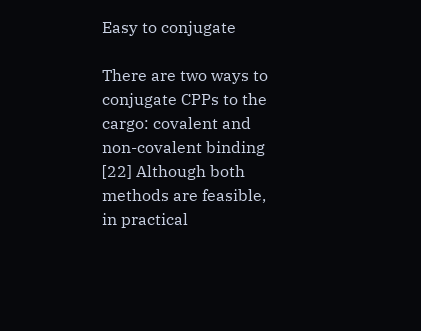Easy to conjugate

There are two ways to conjugate CPPs to the cargo: covalent and non-covalent binding [22] Although both methods are feasible, in practical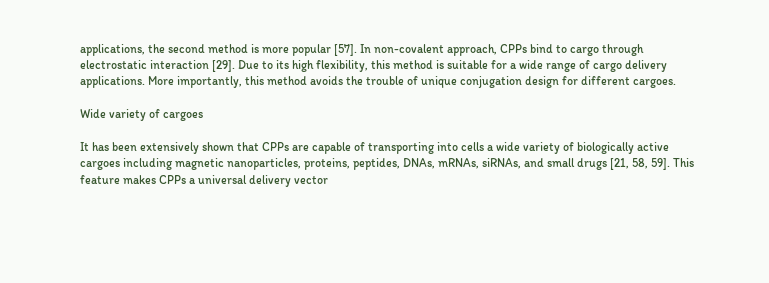applications, the second method is more popular [57]. In non-covalent approach, CPPs bind to cargo through electrostatic interaction [29]. Due to its high flexibility, this method is suitable for a wide range of cargo delivery applications. More importantly, this method avoids the trouble of unique conjugation design for different cargoes.

Wide variety of cargoes

It has been extensively shown that CPPs are capable of transporting into cells a wide variety of biologically active cargoes including magnetic nanoparticles, proteins, peptides, DNAs, mRNAs, siRNAs, and small drugs [21, 58, 59]. This feature makes CPPs a universal delivery vector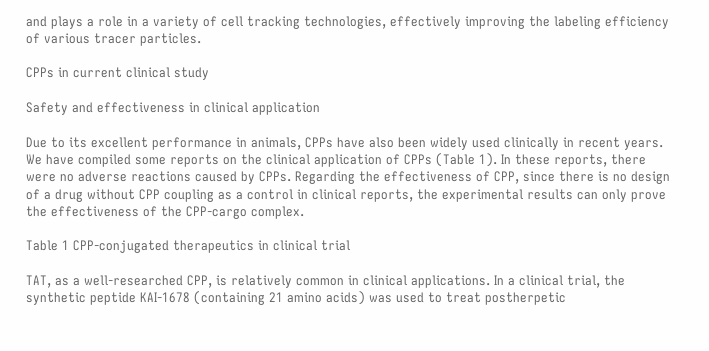and plays a role in a variety of cell tracking technologies, effectively improving the labeling efficiency of various tracer particles.

CPPs in current clinical study

Safety and effectiveness in clinical application

Due to its excellent performance in animals, CPPs have also been widely used clinically in recent years. We have compiled some reports on the clinical application of CPPs (Table 1). In these reports, there were no adverse reactions caused by CPPs. Regarding the effectiveness of CPP, since there is no design of a drug without CPP coupling as a control in clinical reports, the experimental results can only prove the effectiveness of the CPP-cargo complex.

Table 1 CPP-conjugated therapeutics in clinical trial

TAT, as a well-researched CPP, is relatively common in clinical applications. In a clinical trial, the synthetic peptide KAI-1678 (containing 21 amino acids) was used to treat postherpetic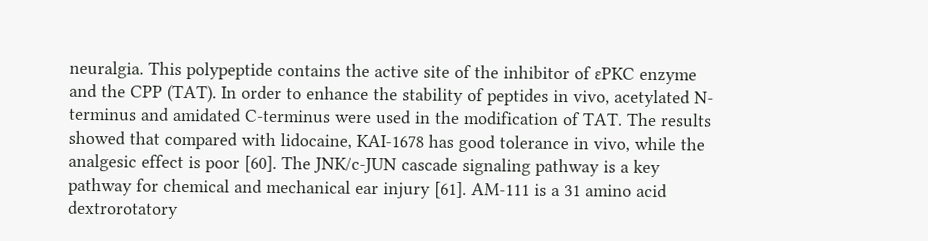neuralgia. This polypeptide contains the active site of the inhibitor of ɛPKC enzyme and the CPP (TAT). In order to enhance the stability of peptides in vivo, acetylated N-terminus and amidated C-terminus were used in the modification of TAT. The results showed that compared with lidocaine, KAI-1678 has good tolerance in vivo, while the analgesic effect is poor [60]. The JNK/c-JUN cascade signaling pathway is a key pathway for chemical and mechanical ear injury [61]. AM-111 is a 31 amino acid dextrorotatory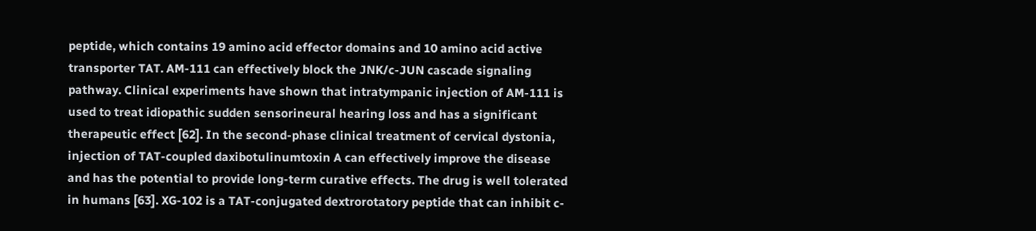peptide, which contains 19 amino acid effector domains and 10 amino acid active transporter TAT. AM-111 can effectively block the JNK/c-JUN cascade signaling pathway. Clinical experiments have shown that intratympanic injection of AM-111 is used to treat idiopathic sudden sensorineural hearing loss and has a significant therapeutic effect [62]. In the second-phase clinical treatment of cervical dystonia, injection of TAT-coupled daxibotulinumtoxin A can effectively improve the disease and has the potential to provide long-term curative effects. The drug is well tolerated in humans [63]. XG-102 is a TAT-conjugated dextrorotatory peptide that can inhibit c-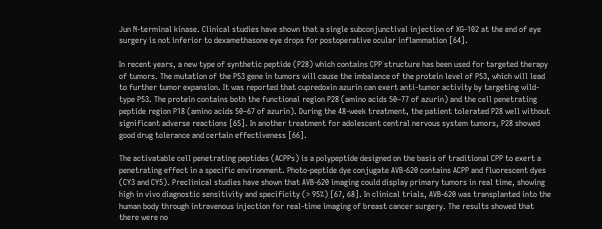Jun N-terminal kinase. Clinical studies have shown that a single subconjunctival injection of XG-102 at the end of eye surgery is not inferior to dexamethasone eye drops for postoperative ocular inflammation [64].

In recent years, a new type of synthetic peptide (P28) which contains CPP structure has been used for targeted therapy of tumors. The mutation of the P53 gene in tumors will cause the imbalance of the protein level of P53, which will lead to further tumor expansion. It was reported that cupredoxin azurin can exert anti-tumor activity by targeting wild-type P53. The protein contains both the functional region P28 (amino acids 50–77 of azurin) and the cell penetrating peptide region P18 (amino acids 50–67 of azurin). During the 48-week treatment, the patient tolerated P28 well without significant adverse reactions [65]. In another treatment for adolescent central nervous system tumors, P28 showed good drug tolerance and certain effectiveness [66].

The activatable cell penetrating peptides (ACPPs) is a polypeptide designed on the basis of traditional CPP to exert a penetrating effect in a specific environment. Photo-peptide dye conjugate AVB-620 contains ACPP and fluorescent dyes (CY3 and CY5). Preclinical studies have shown that AVB-620 imaging could display primary tumors in real time, showing high in vivo diagnostic sensitivity and specificity (> 95%) [67, 68]. In clinical trials, AVB-620 was transplanted into the human body through intravenous injection for real-time imaging of breast cancer surgery. The results showed that there were no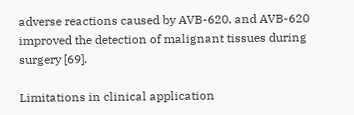adverse reactions caused by AVB-620, and AVB-620 improved the detection of malignant tissues during surgery [69].

Limitations in clinical application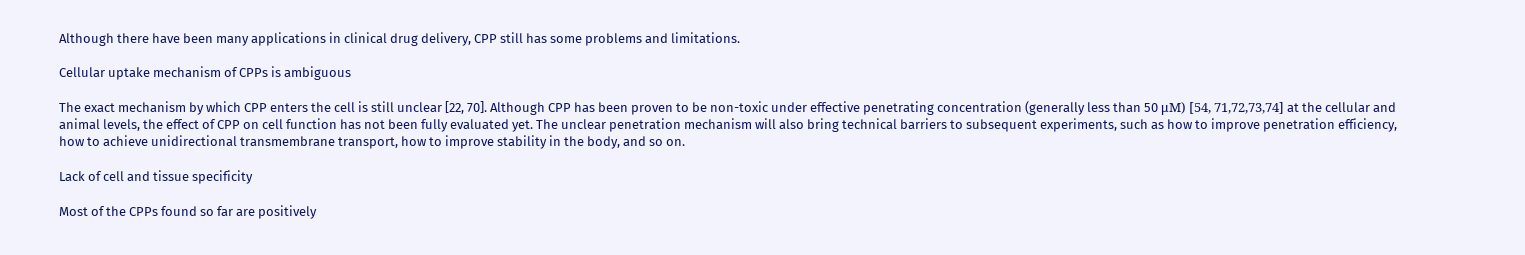Although there have been many applications in clinical drug delivery, CPP still has some problems and limitations.

Cellular uptake mechanism of CPPs is ambiguous

The exact mechanism by which CPP enters the cell is still unclear [22, 70]. Although CPP has been proven to be non-toxic under effective penetrating concentration (generally less than 50 μM) [54, 71,72,73,74] at the cellular and animal levels, the effect of CPP on cell function has not been fully evaluated yet. The unclear penetration mechanism will also bring technical barriers to subsequent experiments, such as how to improve penetration efficiency, how to achieve unidirectional transmembrane transport, how to improve stability in the body, and so on.

Lack of cell and tissue specificity

Most of the CPPs found so far are positively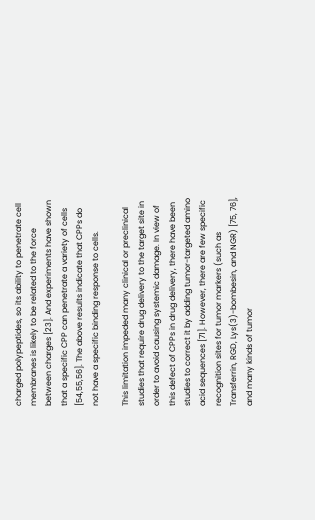charged polypeptides, so its ability to penetrate cell membranes is likely to be related to the force between charges [23]. And experiments have shown that a specific CPP can penetrate a variety of cells [54,55,56]. The above results indicate that CPPs do not have a specific binding response to cells.

This limitation impeded many clinical or preclinical studies that require drug delivery to the target site in order to avoid causing systemic damage. In view of this defect of CPPs in drug delivery, there have been studies to correct it by adding tumor-targeted amino acid sequences [71]. However, there are few specific recognition sites for tumor markers (such as Transferrin, RGD, Lys(3)-bombesin, and NGR) [75, 76], and many kinds of tumor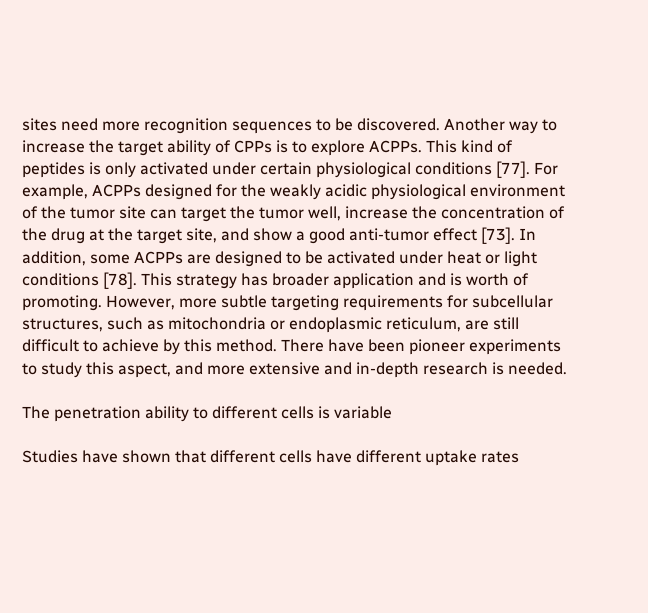sites need more recognition sequences to be discovered. Another way to increase the target ability of CPPs is to explore ACPPs. This kind of peptides is only activated under certain physiological conditions [77]. For example, ACPPs designed for the weakly acidic physiological environment of the tumor site can target the tumor well, increase the concentration of the drug at the target site, and show a good anti-tumor effect [73]. In addition, some ACPPs are designed to be activated under heat or light conditions [78]. This strategy has broader application and is worth of promoting. However, more subtle targeting requirements for subcellular structures, such as mitochondria or endoplasmic reticulum, are still difficult to achieve by this method. There have been pioneer experiments to study this aspect, and more extensive and in-depth research is needed.

The penetration ability to different cells is variable

Studies have shown that different cells have different uptake rates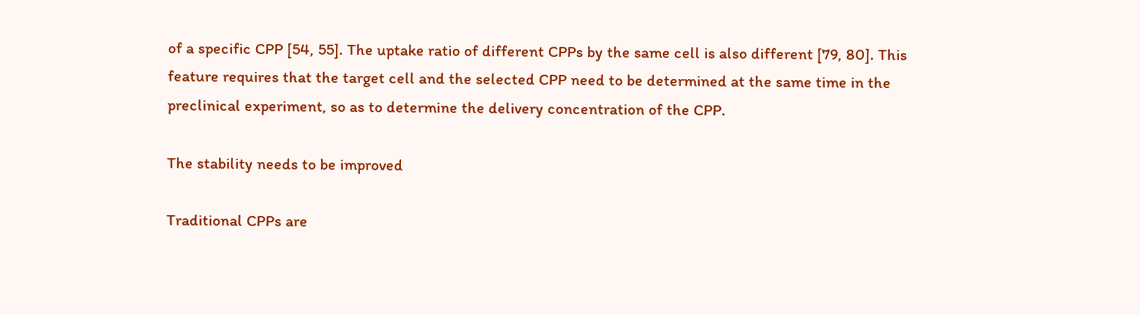of a specific CPP [54, 55]. The uptake ratio of different CPPs by the same cell is also different [79, 80]. This feature requires that the target cell and the selected CPP need to be determined at the same time in the preclinical experiment, so as to determine the delivery concentration of the CPP.

The stability needs to be improved

Traditional CPPs are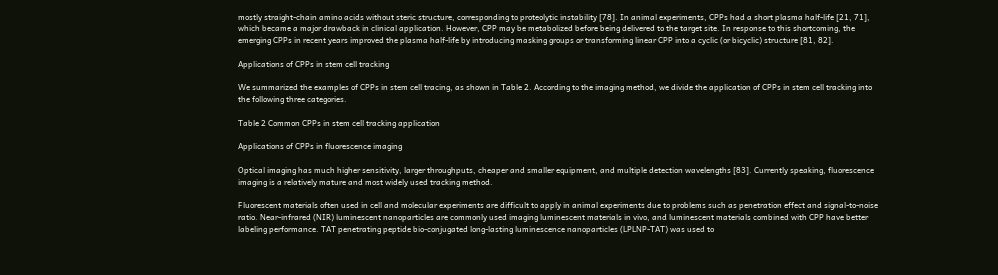mostly straight-chain amino acids without steric structure, corresponding to proteolytic instability [78]. In animal experiments, CPPs had a short plasma half-life [21, 71], which became a major drawback in clinical application. However, CPP may be metabolized before being delivered to the target site. In response to this shortcoming, the emerging CPPs in recent years improved the plasma half-life by introducing masking groups or transforming linear CPP into a cyclic (or bicyclic) structure [81, 82].

Applications of CPPs in stem cell tracking

We summarized the examples of CPPs in stem cell tracing, as shown in Table 2. According to the imaging method, we divide the application of CPPs in stem cell tracking into the following three categories.

Table 2 Common CPPs in stem cell tracking application

Applications of CPPs in fluorescence imaging

Optical imaging has much higher sensitivity, larger throughputs, cheaper and smaller equipment, and multiple detection wavelengths [83]. Currently speaking, fluorescence imaging is a relatively mature and most widely used tracking method.

Fluorescent materials often used in cell and molecular experiments are difficult to apply in animal experiments due to problems such as penetration effect and signal-to-noise ratio. Near-infrared (NIR) luminescent nanoparticles are commonly used imaging luminescent materials in vivo, and luminescent materials combined with CPP have better labeling performance. TAT penetrating peptide bio-conjugated long-lasting luminescence nanoparticles (LPLNP-TAT) was used to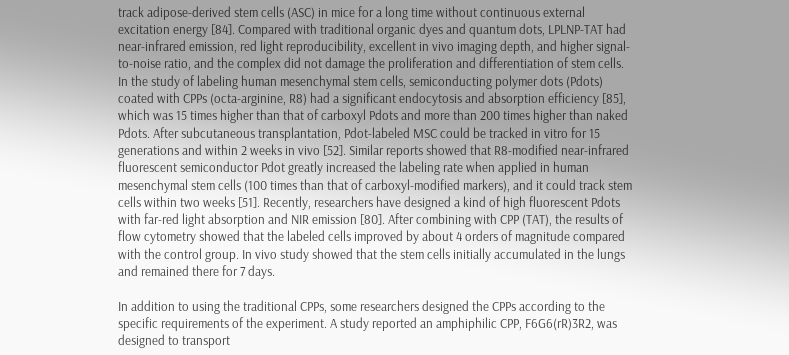track adipose-derived stem cells (ASC) in mice for a long time without continuous external excitation energy [84]. Compared with traditional organic dyes and quantum dots, LPLNP-TAT had near-infrared emission, red light reproducibility, excellent in vivo imaging depth, and higher signal-to-noise ratio, and the complex did not damage the proliferation and differentiation of stem cells. In the study of labeling human mesenchymal stem cells, semiconducting polymer dots (Pdots) coated with CPPs (octa-arginine, R8) had a significant endocytosis and absorption efficiency [85], which was 15 times higher than that of carboxyl Pdots and more than 200 times higher than naked Pdots. After subcutaneous transplantation, Pdot-labeled MSC could be tracked in vitro for 15 generations and within 2 weeks in vivo [52]. Similar reports showed that R8-modified near-infrared fluorescent semiconductor Pdot greatly increased the labeling rate when applied in human mesenchymal stem cells (100 times than that of carboxyl-modified markers), and it could track stem cells within two weeks [51]. Recently, researchers have designed a kind of high fluorescent Pdots with far-red light absorption and NIR emission [80]. After combining with CPP (TAT), the results of flow cytometry showed that the labeled cells improved by about 4 orders of magnitude compared with the control group. In vivo study showed that the stem cells initially accumulated in the lungs and remained there for 7 days.

In addition to using the traditional CPPs, some researchers designed the CPPs according to the specific requirements of the experiment. A study reported an amphiphilic CPP, F6G6(rR)3R2, was designed to transport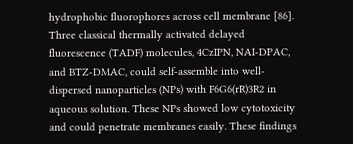hydrophobic fluorophores across cell membrane [86]. Three classical thermally activated delayed fluorescence (TADF) molecules, 4CzIPN, NAI-DPAC, and BTZ-DMAC, could self-assemble into well-dispersed nanoparticles (NPs) with F6G6(rR)3R2 in aqueous solution. These NPs showed low cytotoxicity and could penetrate membranes easily. These findings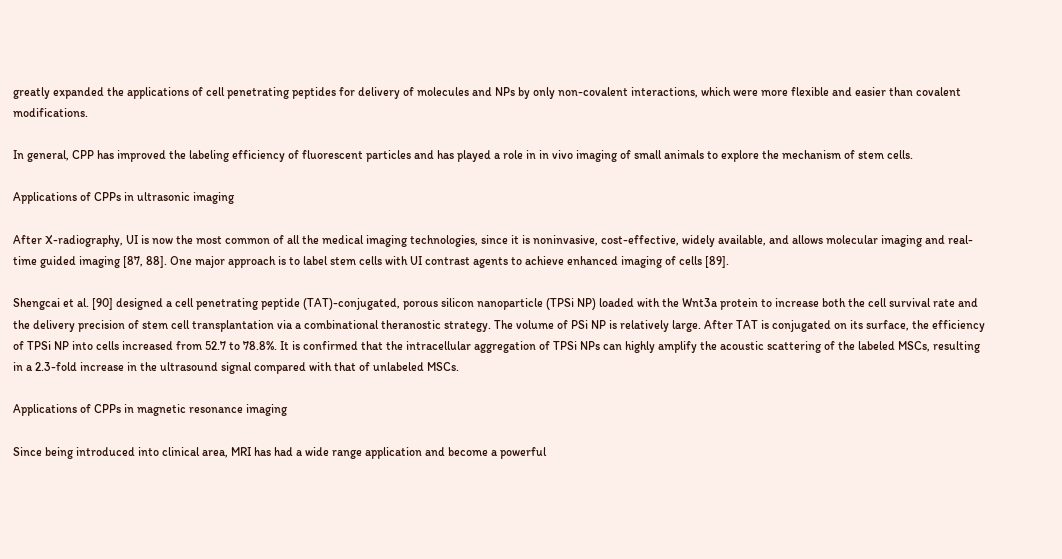greatly expanded the applications of cell penetrating peptides for delivery of molecules and NPs by only non-covalent interactions, which were more flexible and easier than covalent modifications.

In general, CPP has improved the labeling efficiency of fluorescent particles and has played a role in in vivo imaging of small animals to explore the mechanism of stem cells.

Applications of CPPs in ultrasonic imaging

After X-radiography, UI is now the most common of all the medical imaging technologies, since it is noninvasive, cost-effective, widely available, and allows molecular imaging and real-time guided imaging [87, 88]. One major approach is to label stem cells with UI contrast agents to achieve enhanced imaging of cells [89].

Shengcai et al. [90] designed a cell penetrating peptide (TAT)-conjugated, porous silicon nanoparticle (TPSi NP) loaded with the Wnt3a protein to increase both the cell survival rate and the delivery precision of stem cell transplantation via a combinational theranostic strategy. The volume of PSi NP is relatively large. After TAT is conjugated on its surface, the efficiency of TPSi NP into cells increased from 52.7 to 78.8%. It is confirmed that the intracellular aggregation of TPSi NPs can highly amplify the acoustic scattering of the labeled MSCs, resulting in a 2.3-fold increase in the ultrasound signal compared with that of unlabeled MSCs.

Applications of CPPs in magnetic resonance imaging

Since being introduced into clinical area, MRI has had a wide range application and become a powerful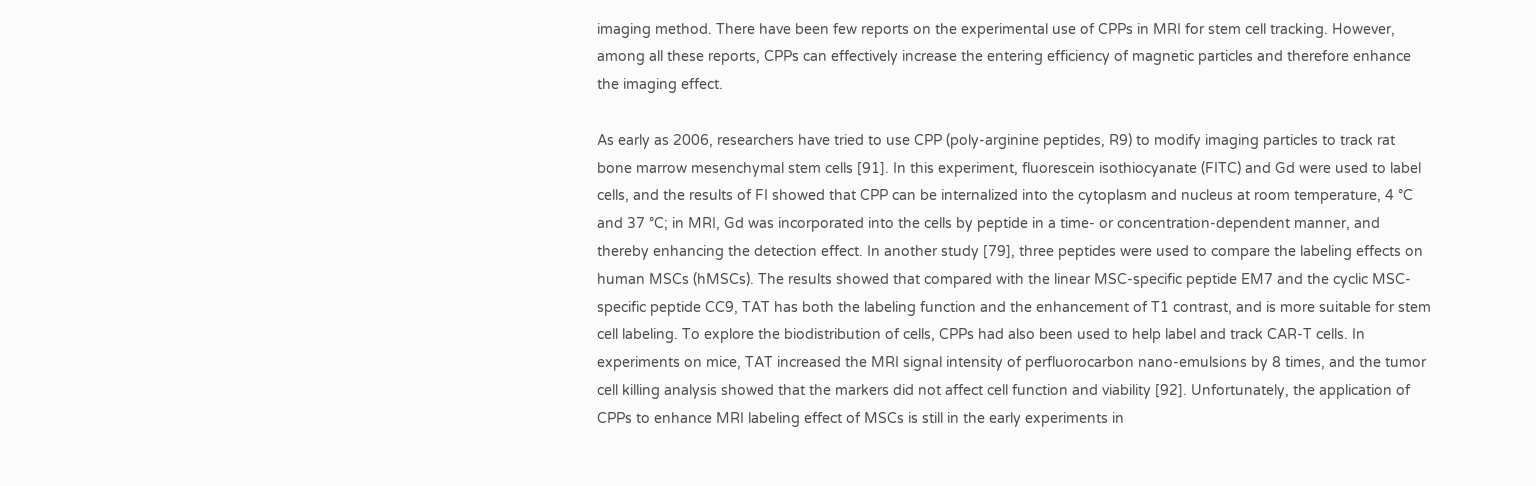imaging method. There have been few reports on the experimental use of CPPs in MRI for stem cell tracking. However, among all these reports, CPPs can effectively increase the entering efficiency of magnetic particles and therefore enhance the imaging effect.

As early as 2006, researchers have tried to use CPP (poly-arginine peptides, R9) to modify imaging particles to track rat bone marrow mesenchymal stem cells [91]. In this experiment, fluorescein isothiocyanate (FITC) and Gd were used to label cells, and the results of FI showed that CPP can be internalized into the cytoplasm and nucleus at room temperature, 4 °C and 37 °C; in MRI, Gd was incorporated into the cells by peptide in a time- or concentration-dependent manner, and thereby enhancing the detection effect. In another study [79], three peptides were used to compare the labeling effects on human MSCs (hMSCs). The results showed that compared with the linear MSC-specific peptide EM7 and the cyclic MSC-specific peptide CC9, TAT has both the labeling function and the enhancement of T1 contrast, and is more suitable for stem cell labeling. To explore the biodistribution of cells, CPPs had also been used to help label and track CAR-T cells. In experiments on mice, TAT increased the MRI signal intensity of perfluorocarbon nano-emulsions by 8 times, and the tumor cell killing analysis showed that the markers did not affect cell function and viability [92]. Unfortunately, the application of CPPs to enhance MRI labeling effect of MSCs is still in the early experiments in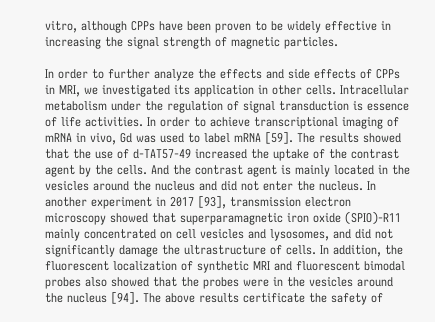vitro, although CPPs have been proven to be widely effective in increasing the signal strength of magnetic particles.

In order to further analyze the effects and side effects of CPPs in MRI, we investigated its application in other cells. Intracellular metabolism under the regulation of signal transduction is essence of life activities. In order to achieve transcriptional imaging of mRNA in vivo, Gd was used to label mRNA [59]. The results showed that the use of d-TAT57-49 increased the uptake of the contrast agent by the cells. And the contrast agent is mainly located in the vesicles around the nucleus and did not enter the nucleus. In another experiment in 2017 [93], transmission electron microscopy showed that superparamagnetic iron oxide (SPIO)-R11 mainly concentrated on cell vesicles and lysosomes, and did not significantly damage the ultrastructure of cells. In addition, the fluorescent localization of synthetic MRI and fluorescent bimodal probes also showed that the probes were in the vesicles around the nucleus [94]. The above results certificate the safety of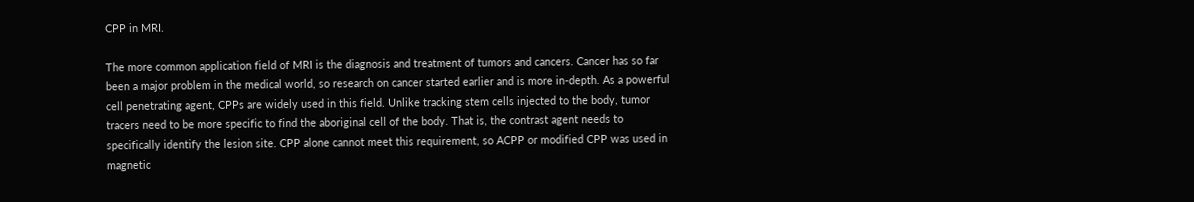CPP in MRI.

The more common application field of MRI is the diagnosis and treatment of tumors and cancers. Cancer has so far been a major problem in the medical world, so research on cancer started earlier and is more in-depth. As a powerful cell penetrating agent, CPPs are widely used in this field. Unlike tracking stem cells injected to the body, tumor tracers need to be more specific to find the aboriginal cell of the body. That is, the contrast agent needs to specifically identify the lesion site. CPP alone cannot meet this requirement, so ACPP or modified CPP was used in magnetic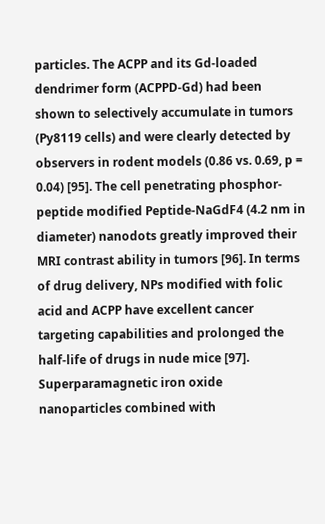particles. The ACPP and its Gd-loaded dendrimer form (ACPPD-Gd) had been shown to selectively accumulate in tumors (Py8119 cells) and were clearly detected by observers in rodent models (0.86 vs. 0.69, p = 0.04) [95]. The cell penetrating phosphor-peptide modified Peptide-NaGdF4 (4.2 nm in diameter) nanodots greatly improved their MRI contrast ability in tumors [96]. In terms of drug delivery, NPs modified with folic acid and ACPP have excellent cancer targeting capabilities and prolonged the half-life of drugs in nude mice [97]. Superparamagnetic iron oxide nanoparticles combined with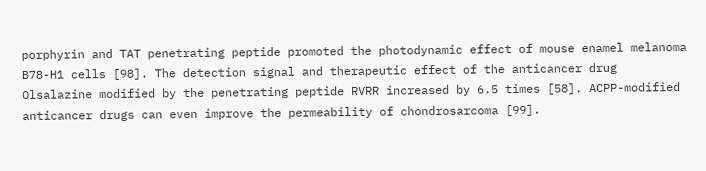porphyrin and TAT penetrating peptide promoted the photodynamic effect of mouse enamel melanoma B78-H1 cells [98]. The detection signal and therapeutic effect of the anticancer drug Olsalazine modified by the penetrating peptide RVRR increased by 6.5 times [58]. ACPP-modified anticancer drugs can even improve the permeability of chondrosarcoma [99].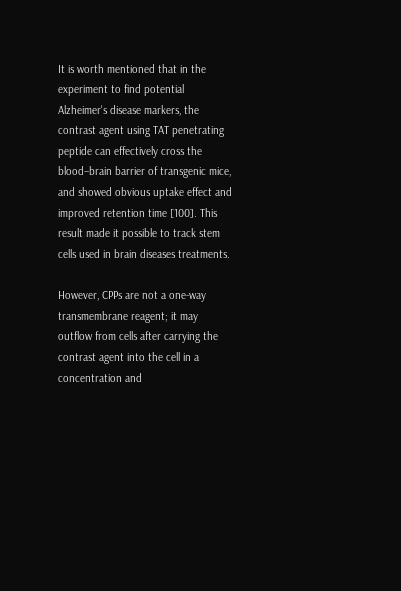It is worth mentioned that in the experiment to find potential Alzheimer's disease markers, the contrast agent using TAT penetrating peptide can effectively cross the blood–brain barrier of transgenic mice, and showed obvious uptake effect and improved retention time [100]. This result made it possible to track stem cells used in brain diseases treatments.

However, CPPs are not a one-way transmembrane reagent; it may outflow from cells after carrying the contrast agent into the cell in a concentration and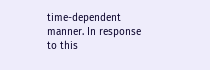time-dependent manner. In response to this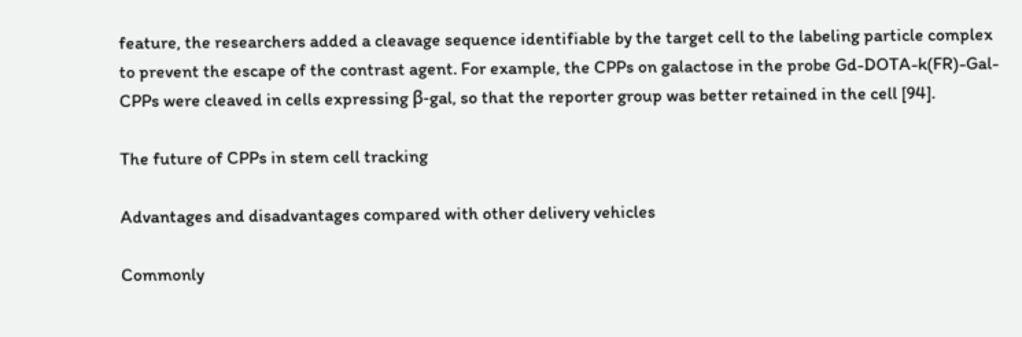feature, the researchers added a cleavage sequence identifiable by the target cell to the labeling particle complex to prevent the escape of the contrast agent. For example, the CPPs on galactose in the probe Gd-DOTA-k(FR)-Gal-CPPs were cleaved in cells expressing β-gal, so that the reporter group was better retained in the cell [94].

The future of CPPs in stem cell tracking

Advantages and disadvantages compared with other delivery vehicles

Commonly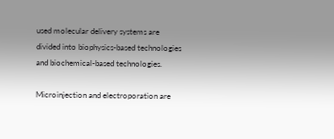used molecular delivery systems are divided into biophysics-based technologies and biochemical-based technologies.

Microinjection and electroporation are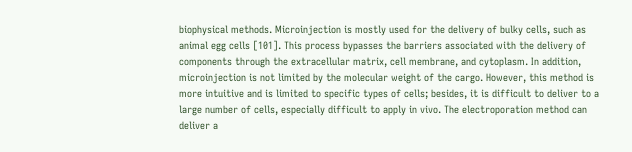biophysical methods. Microinjection is mostly used for the delivery of bulky cells, such as animal egg cells [101]. This process bypasses the barriers associated with the delivery of components through the extracellular matrix, cell membrane, and cytoplasm. In addition, microinjection is not limited by the molecular weight of the cargo. However, this method is more intuitive and is limited to specific types of cells; besides, it is difficult to deliver to a large number of cells, especially difficult to apply in vivo. The electroporation method can deliver a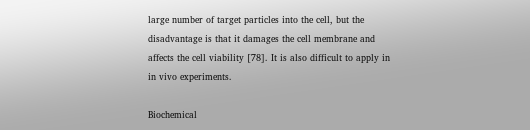large number of target particles into the cell, but the disadvantage is that it damages the cell membrane and affects the cell viability [78]. It is also difficult to apply in in vivo experiments.

Biochemical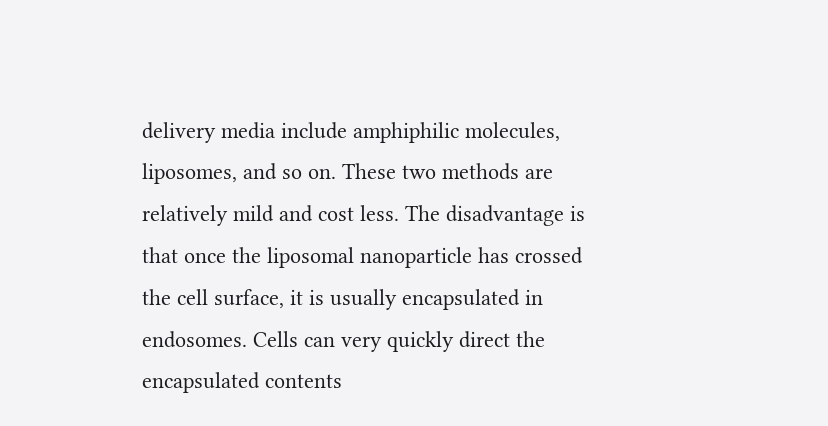delivery media include amphiphilic molecules, liposomes, and so on. These two methods are relatively mild and cost less. The disadvantage is that once the liposomal nanoparticle has crossed the cell surface, it is usually encapsulated in endosomes. Cells can very quickly direct the encapsulated contents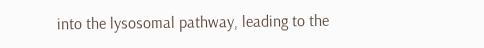into the lysosomal pathway, leading to the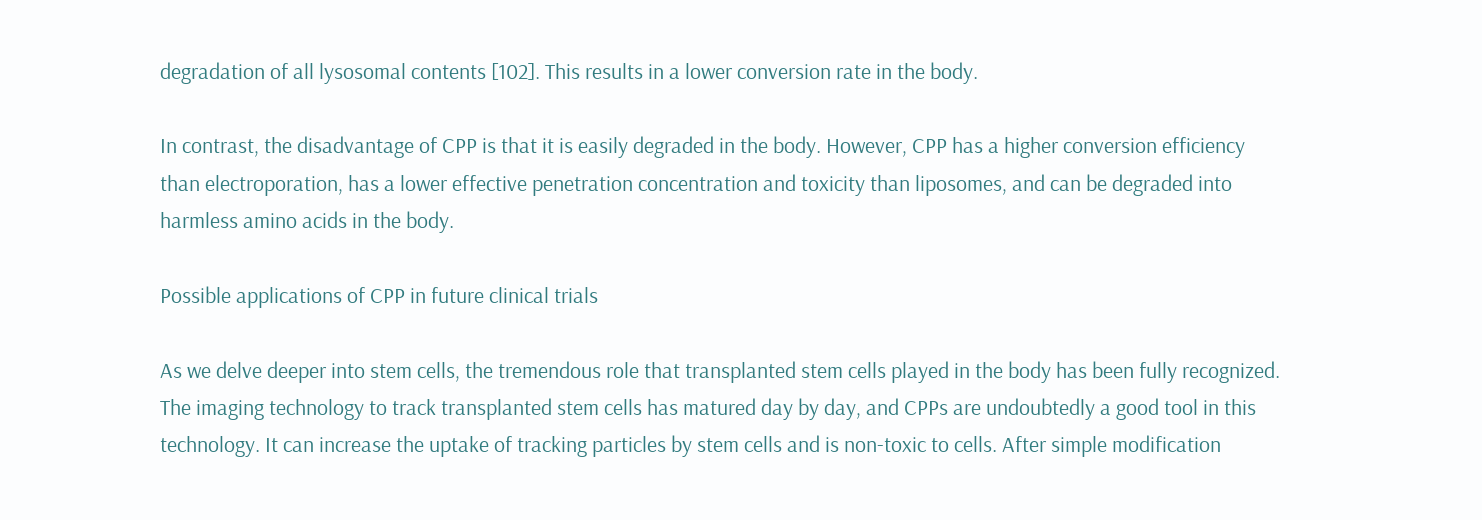degradation of all lysosomal contents [102]. This results in a lower conversion rate in the body.

In contrast, the disadvantage of CPP is that it is easily degraded in the body. However, CPP has a higher conversion efficiency than electroporation, has a lower effective penetration concentration and toxicity than liposomes, and can be degraded into harmless amino acids in the body.

Possible applications of CPP in future clinical trials

As we delve deeper into stem cells, the tremendous role that transplanted stem cells played in the body has been fully recognized. The imaging technology to track transplanted stem cells has matured day by day, and CPPs are undoubtedly a good tool in this technology. It can increase the uptake of tracking particles by stem cells and is non-toxic to cells. After simple modification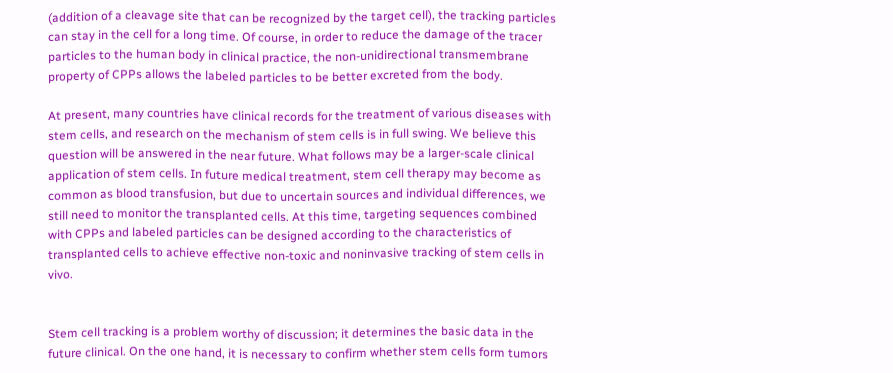(addition of a cleavage site that can be recognized by the target cell), the tracking particles can stay in the cell for a long time. Of course, in order to reduce the damage of the tracer particles to the human body in clinical practice, the non-unidirectional transmembrane property of CPPs allows the labeled particles to be better excreted from the body.

At present, many countries have clinical records for the treatment of various diseases with stem cells, and research on the mechanism of stem cells is in full swing. We believe this question will be answered in the near future. What follows may be a larger-scale clinical application of stem cells. In future medical treatment, stem cell therapy may become as common as blood transfusion, but due to uncertain sources and individual differences, we still need to monitor the transplanted cells. At this time, targeting sequences combined with CPPs and labeled particles can be designed according to the characteristics of transplanted cells to achieve effective non-toxic and noninvasive tracking of stem cells in vivo.


Stem cell tracking is a problem worthy of discussion; it determines the basic data in the future clinical. On the one hand, it is necessary to confirm whether stem cells form tumors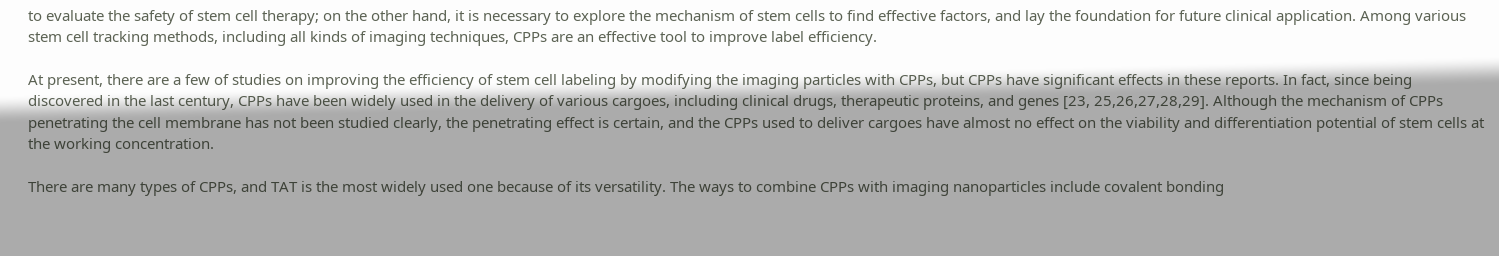to evaluate the safety of stem cell therapy; on the other hand, it is necessary to explore the mechanism of stem cells to find effective factors, and lay the foundation for future clinical application. Among various stem cell tracking methods, including all kinds of imaging techniques, CPPs are an effective tool to improve label efficiency.

At present, there are a few of studies on improving the efficiency of stem cell labeling by modifying the imaging particles with CPPs, but CPPs have significant effects in these reports. In fact, since being discovered in the last century, CPPs have been widely used in the delivery of various cargoes, including clinical drugs, therapeutic proteins, and genes [23, 25,26,27,28,29]. Although the mechanism of CPPs penetrating the cell membrane has not been studied clearly, the penetrating effect is certain, and the CPPs used to deliver cargoes have almost no effect on the viability and differentiation potential of stem cells at the working concentration.

There are many types of CPPs, and TAT is the most widely used one because of its versatility. The ways to combine CPPs with imaging nanoparticles include covalent bonding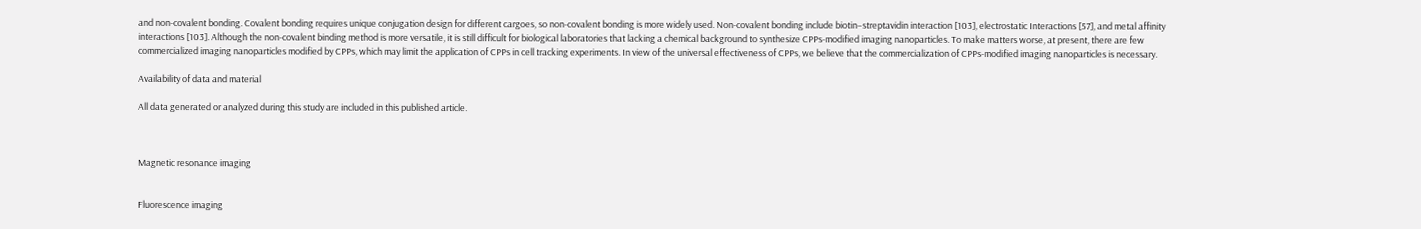and non-covalent bonding. Covalent bonding requires unique conjugation design for different cargoes, so non-covalent bonding is more widely used. Non-covalent bonding include biotin–streptavidin interaction [103], electrostatic Interactions [57], and metal affinity interactions [103]. Although the non-covalent binding method is more versatile, it is still difficult for biological laboratories that lacking a chemical background to synthesize CPPs-modified imaging nanoparticles. To make matters worse, at present, there are few commercialized imaging nanoparticles modified by CPPs, which may limit the application of CPPs in cell tracking experiments. In view of the universal effectiveness of CPPs, we believe that the commercialization of CPPs-modified imaging nanoparticles is necessary.

Availability of data and material

All data generated or analyzed during this study are included in this published article.



Magnetic resonance imaging


Fluorescence imaging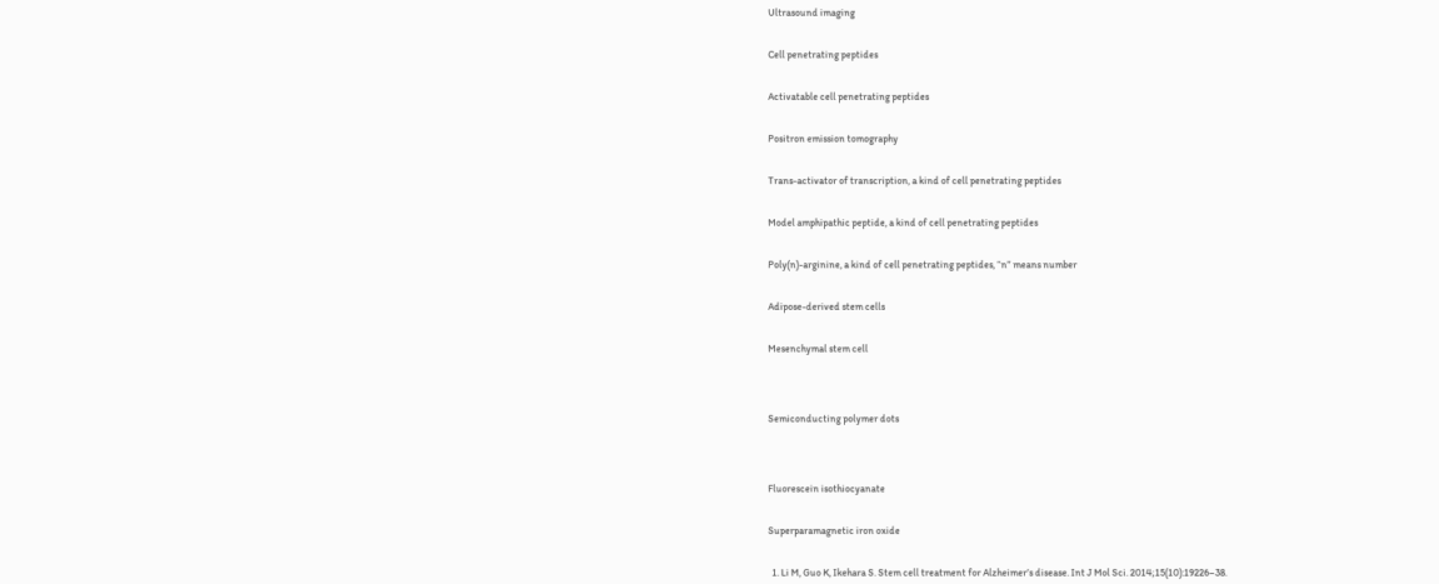Ultrasound imaging


Cell penetrating peptides


Activatable cell penetrating peptides


Positron emission tomography


Trans-activator of transcription, a kind of cell penetrating peptides


Model amphipathic peptide, a kind of cell penetrating peptides


Poly(n)-arginine, a kind of cell penetrating peptides, “n” means number


Adipose-derived stem cells


Mesenchymal stem cell




Semiconducting polymer dots




Fluorescein isothiocyanate


Superparamagnetic iron oxide


  1. Li M, Guo K, Ikehara S. Stem cell treatment for Alzheimer’s disease. Int J Mol Sci. 2014;15(10):19226–38.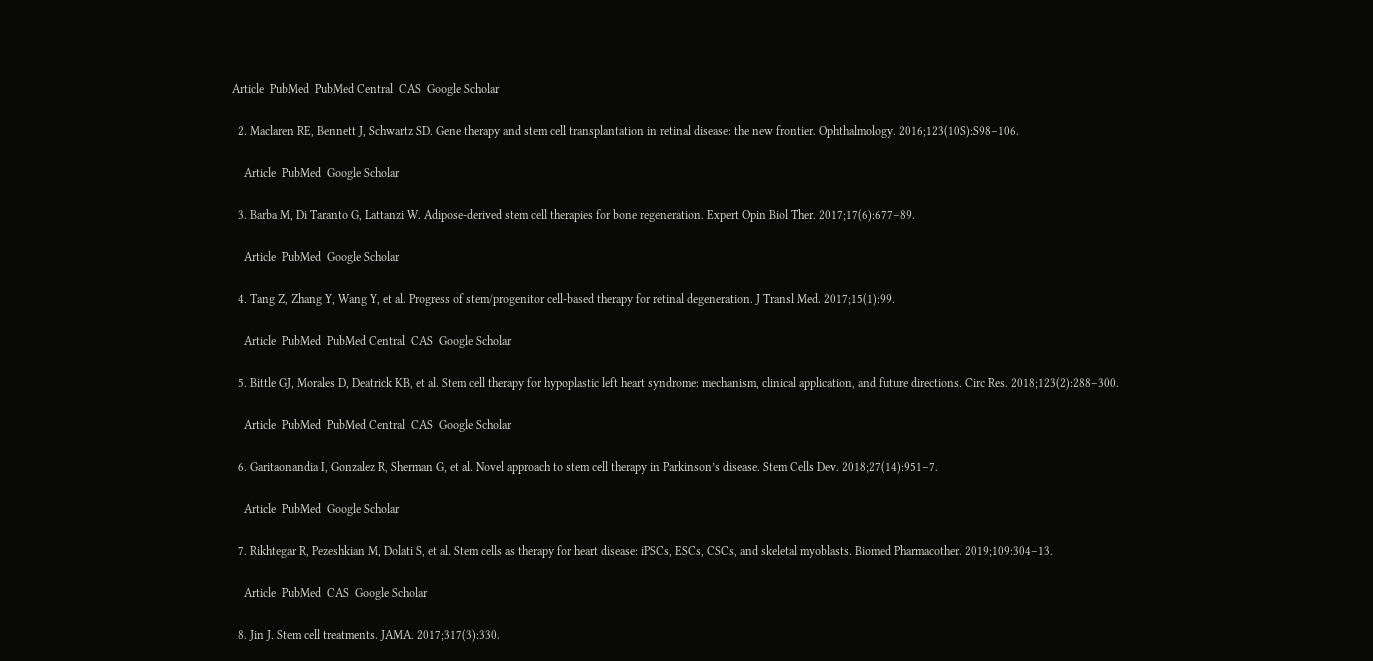Article  PubMed  PubMed Central  CAS  Google Scholar

  2. Maclaren RE, Bennett J, Schwartz SD. Gene therapy and stem cell transplantation in retinal disease: the new frontier. Ophthalmology. 2016;123(10S):S98–106.

    Article  PubMed  Google Scholar

  3. Barba M, Di Taranto G, Lattanzi W. Adipose-derived stem cell therapies for bone regeneration. Expert Opin Biol Ther. 2017;17(6):677–89.

    Article  PubMed  Google Scholar

  4. Tang Z, Zhang Y, Wang Y, et al. Progress of stem/progenitor cell-based therapy for retinal degeneration. J Transl Med. 2017;15(1):99.

    Article  PubMed  PubMed Central  CAS  Google Scholar

  5. Bittle GJ, Morales D, Deatrick KB, et al. Stem cell therapy for hypoplastic left heart syndrome: mechanism, clinical application, and future directions. Circ Res. 2018;123(2):288–300.

    Article  PubMed  PubMed Central  CAS  Google Scholar

  6. Garitaonandia I, Gonzalez R, Sherman G, et al. Novel approach to stem cell therapy in Parkinson’s disease. Stem Cells Dev. 2018;27(14):951–7.

    Article  PubMed  Google Scholar

  7. Rikhtegar R, Pezeshkian M, Dolati S, et al. Stem cells as therapy for heart disease: iPSCs, ESCs, CSCs, and skeletal myoblasts. Biomed Pharmacother. 2019;109:304–13.

    Article  PubMed  CAS  Google Scholar

  8. Jin J. Stem cell treatments. JAMA. 2017;317(3):330.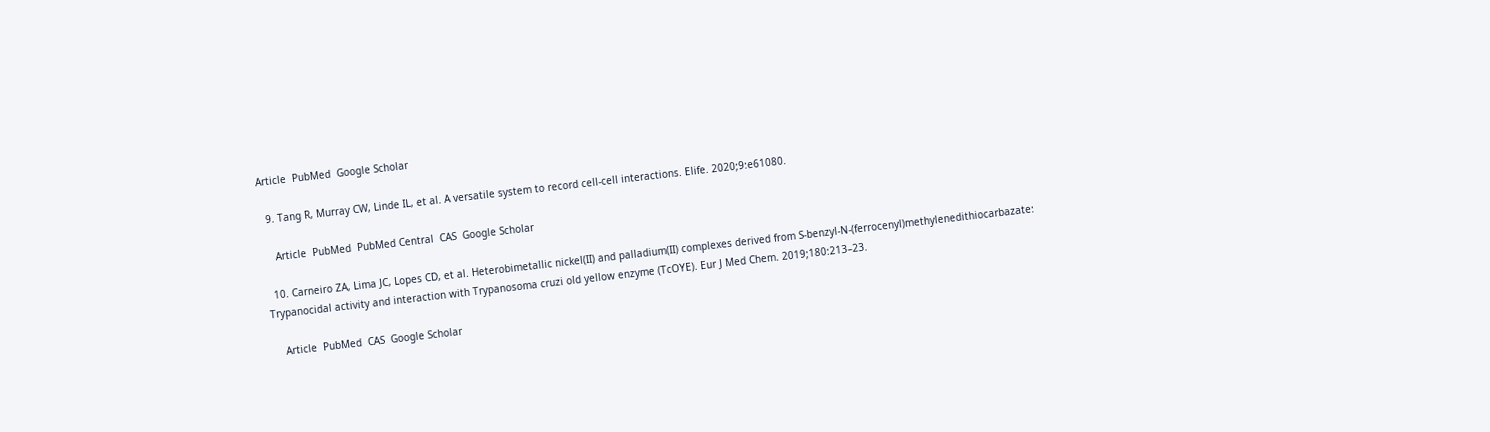Article  PubMed  Google Scholar

  9. Tang R, Murray CW, Linde IL, et al. A versatile system to record cell-cell interactions. Elife. 2020;9:e61080.

    Article  PubMed  PubMed Central  CAS  Google Scholar

  10. Carneiro ZA, Lima JC, Lopes CD, et al. Heterobimetallic nickel(II) and palladium(II) complexes derived from S-benzyl-N-(ferrocenyl)methylenedithiocarbazate: Trypanocidal activity and interaction with Trypanosoma cruzi old yellow enzyme (TcOYE). Eur J Med Chem. 2019;180:213–23.

    Article  PubMed  CAS  Google Scholar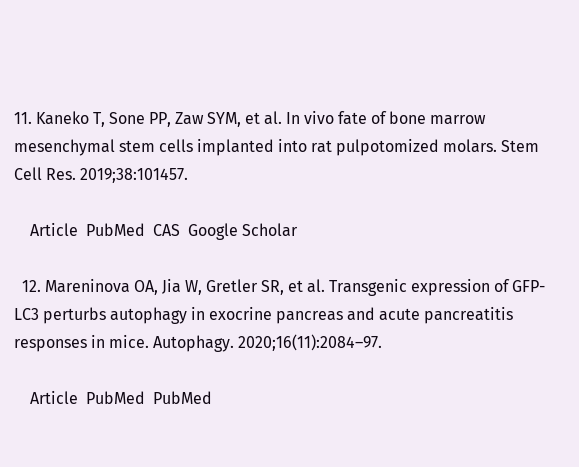11. Kaneko T, Sone PP, Zaw SYM, et al. In vivo fate of bone marrow mesenchymal stem cells implanted into rat pulpotomized molars. Stem Cell Res. 2019;38:101457.

    Article  PubMed  CAS  Google Scholar

  12. Mareninova OA, Jia W, Gretler SR, et al. Transgenic expression of GFP-LC3 perturbs autophagy in exocrine pancreas and acute pancreatitis responses in mice. Autophagy. 2020;16(11):2084–97.

    Article  PubMed  PubMed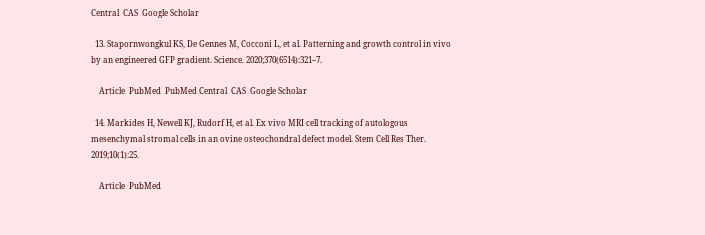Central  CAS  Google Scholar

  13. Stapornwongkul KS, De Gennes M, Cocconi L, et al. Patterning and growth control in vivo by an engineered GFP gradient. Science. 2020;370(6514):321–7.

    Article  PubMed  PubMed Central  CAS  Google Scholar

  14. Markides H, Newell KJ, Rudorf H, et al. Ex vivo MRI cell tracking of autologous mesenchymal stromal cells in an ovine osteochondral defect model. Stem Cell Res Ther. 2019;10(1):25.

    Article  PubMed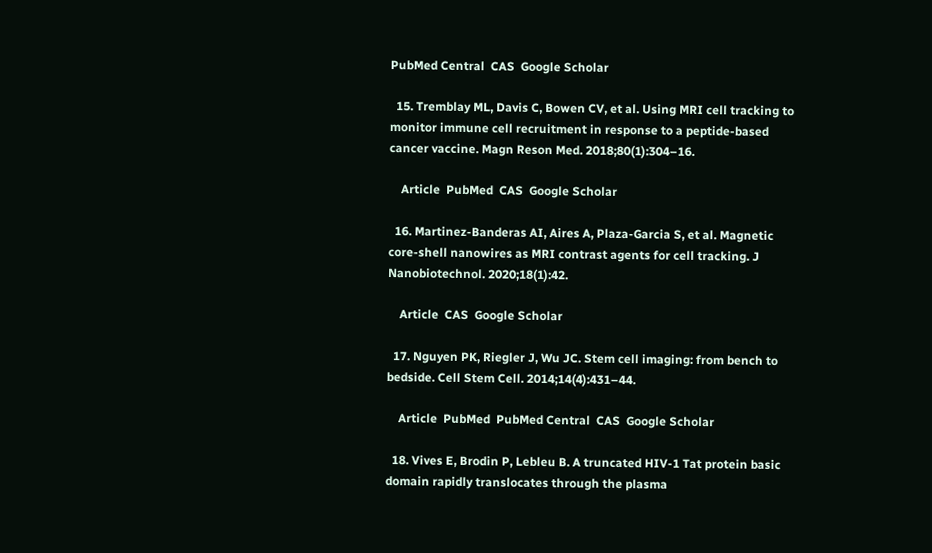PubMed Central  CAS  Google Scholar

  15. Tremblay ML, Davis C, Bowen CV, et al. Using MRI cell tracking to monitor immune cell recruitment in response to a peptide-based cancer vaccine. Magn Reson Med. 2018;80(1):304–16.

    Article  PubMed  CAS  Google Scholar

  16. Martinez-Banderas AI, Aires A, Plaza-Garcia S, et al. Magnetic core-shell nanowires as MRI contrast agents for cell tracking. J Nanobiotechnol. 2020;18(1):42.

    Article  CAS  Google Scholar

  17. Nguyen PK, Riegler J, Wu JC. Stem cell imaging: from bench to bedside. Cell Stem Cell. 2014;14(4):431–44.

    Article  PubMed  PubMed Central  CAS  Google Scholar

  18. Vives E, Brodin P, Lebleu B. A truncated HIV-1 Tat protein basic domain rapidly translocates through the plasma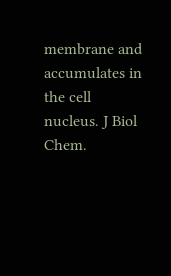membrane and accumulates in the cell nucleus. J Biol Chem.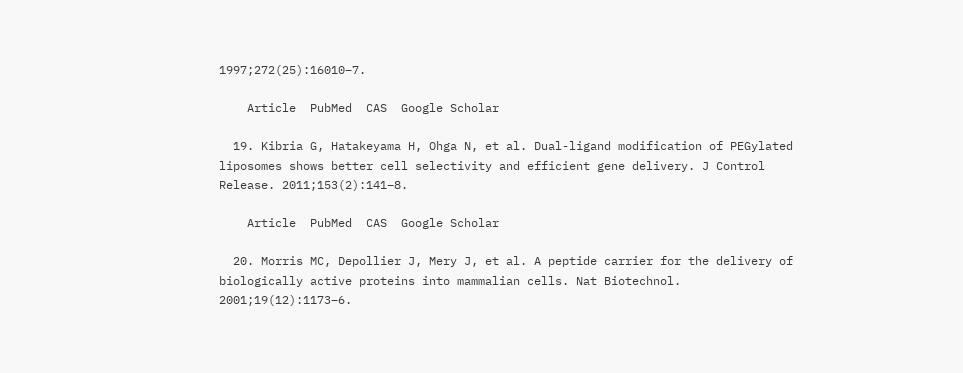1997;272(25):16010–7.

    Article  PubMed  CAS  Google Scholar

  19. Kibria G, Hatakeyama H, Ohga N, et al. Dual-ligand modification of PEGylated liposomes shows better cell selectivity and efficient gene delivery. J Control Release. 2011;153(2):141–8.

    Article  PubMed  CAS  Google Scholar

  20. Morris MC, Depollier J, Mery J, et al. A peptide carrier for the delivery of biologically active proteins into mammalian cells. Nat Biotechnol. 2001;19(12):1173–6.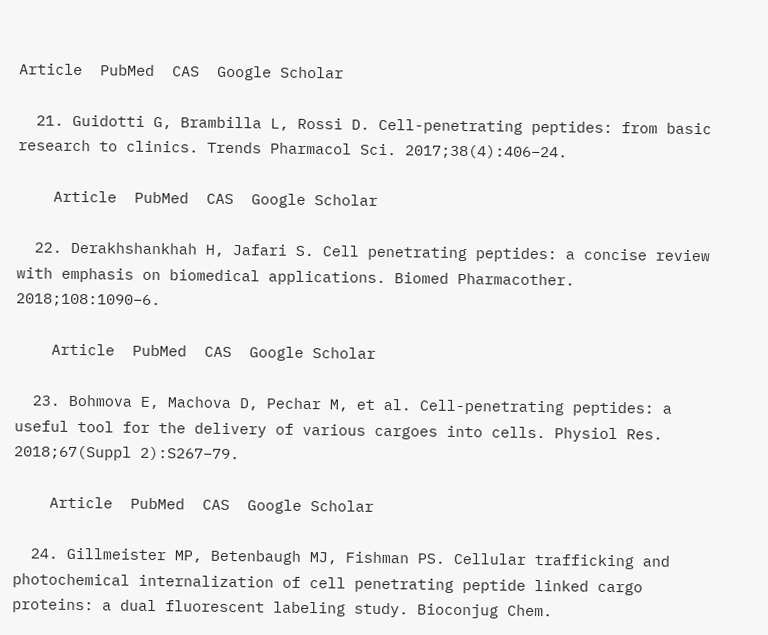Article  PubMed  CAS  Google Scholar

  21. Guidotti G, Brambilla L, Rossi D. Cell-penetrating peptides: from basic research to clinics. Trends Pharmacol Sci. 2017;38(4):406–24.

    Article  PubMed  CAS  Google Scholar

  22. Derakhshankhah H, Jafari S. Cell penetrating peptides: a concise review with emphasis on biomedical applications. Biomed Pharmacother. 2018;108:1090–6.

    Article  PubMed  CAS  Google Scholar

  23. Bohmova E, Machova D, Pechar M, et al. Cell-penetrating peptides: a useful tool for the delivery of various cargoes into cells. Physiol Res. 2018;67(Suppl 2):S267–79.

    Article  PubMed  CAS  Google Scholar

  24. Gillmeister MP, Betenbaugh MJ, Fishman PS. Cellular trafficking and photochemical internalization of cell penetrating peptide linked cargo proteins: a dual fluorescent labeling study. Bioconjug Chem.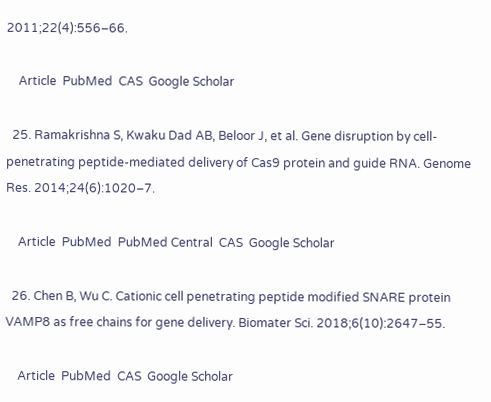2011;22(4):556–66.

    Article  PubMed  CAS  Google Scholar

  25. Ramakrishna S, Kwaku Dad AB, Beloor J, et al. Gene disruption by cell-penetrating peptide-mediated delivery of Cas9 protein and guide RNA. Genome Res. 2014;24(6):1020–7.

    Article  PubMed  PubMed Central  CAS  Google Scholar

  26. Chen B, Wu C. Cationic cell penetrating peptide modified SNARE protein VAMP8 as free chains for gene delivery. Biomater Sci. 2018;6(10):2647–55.

    Article  PubMed  CAS  Google Scholar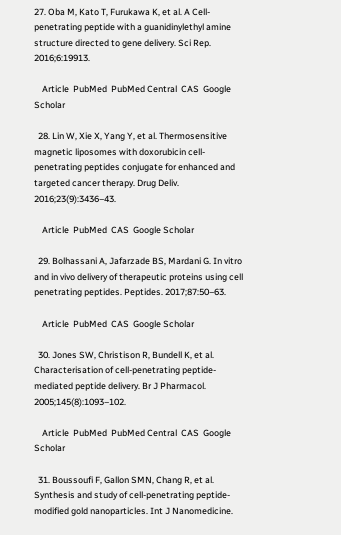27. Oba M, Kato T, Furukawa K, et al. A Cell-penetrating peptide with a guanidinylethyl amine structure directed to gene delivery. Sci Rep. 2016;6:19913.

    Article  PubMed  PubMed Central  CAS  Google Scholar

  28. Lin W, Xie X, Yang Y, et al. Thermosensitive magnetic liposomes with doxorubicin cell-penetrating peptides conjugate for enhanced and targeted cancer therapy. Drug Deliv. 2016;23(9):3436–43.

    Article  PubMed  CAS  Google Scholar

  29. Bolhassani A, Jafarzade BS, Mardani G. In vitro and in vivo delivery of therapeutic proteins using cell penetrating peptides. Peptides. 2017;87:50–63.

    Article  PubMed  CAS  Google Scholar

  30. Jones SW, Christison R, Bundell K, et al. Characterisation of cell-penetrating peptide-mediated peptide delivery. Br J Pharmacol. 2005;145(8):1093–102.

    Article  PubMed  PubMed Central  CAS  Google Scholar

  31. Boussoufi F, Gallon SMN, Chang R, et al. Synthesis and study of cell-penetrating peptide-modified gold nanoparticles. Int J Nanomedicine.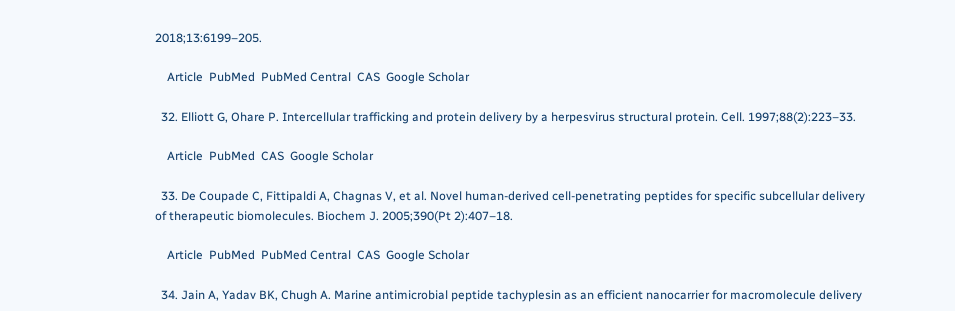2018;13:6199–205.

    Article  PubMed  PubMed Central  CAS  Google Scholar

  32. Elliott G, Ohare P. Intercellular trafficking and protein delivery by a herpesvirus structural protein. Cell. 1997;88(2):223–33.

    Article  PubMed  CAS  Google Scholar

  33. De Coupade C, Fittipaldi A, Chagnas V, et al. Novel human-derived cell-penetrating peptides for specific subcellular delivery of therapeutic biomolecules. Biochem J. 2005;390(Pt 2):407–18.

    Article  PubMed  PubMed Central  CAS  Google Scholar

  34. Jain A, Yadav BK, Chugh A. Marine antimicrobial peptide tachyplesin as an efficient nanocarrier for macromolecule delivery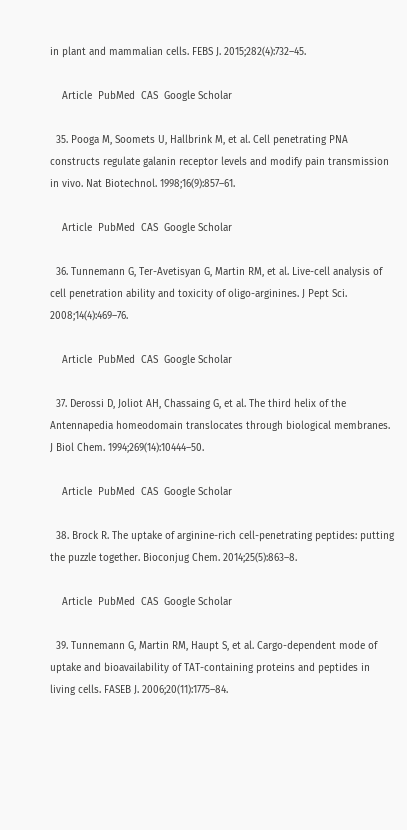in plant and mammalian cells. FEBS J. 2015;282(4):732–45.

    Article  PubMed  CAS  Google Scholar

  35. Pooga M, Soomets U, Hallbrink M, et al. Cell penetrating PNA constructs regulate galanin receptor levels and modify pain transmission in vivo. Nat Biotechnol. 1998;16(9):857–61.

    Article  PubMed  CAS  Google Scholar

  36. Tunnemann G, Ter-Avetisyan G, Martin RM, et al. Live-cell analysis of cell penetration ability and toxicity of oligo-arginines. J Pept Sci. 2008;14(4):469–76.

    Article  PubMed  CAS  Google Scholar

  37. Derossi D, Joliot AH, Chassaing G, et al. The third helix of the Antennapedia homeodomain translocates through biological membranes. J Biol Chem. 1994;269(14):10444–50.

    Article  PubMed  CAS  Google Scholar

  38. Brock R. The uptake of arginine-rich cell-penetrating peptides: putting the puzzle together. Bioconjug Chem. 2014;25(5):863–8.

    Article  PubMed  CAS  Google Scholar

  39. Tunnemann G, Martin RM, Haupt S, et al. Cargo-dependent mode of uptake and bioavailability of TAT-containing proteins and peptides in living cells. FASEB J. 2006;20(11):1775–84.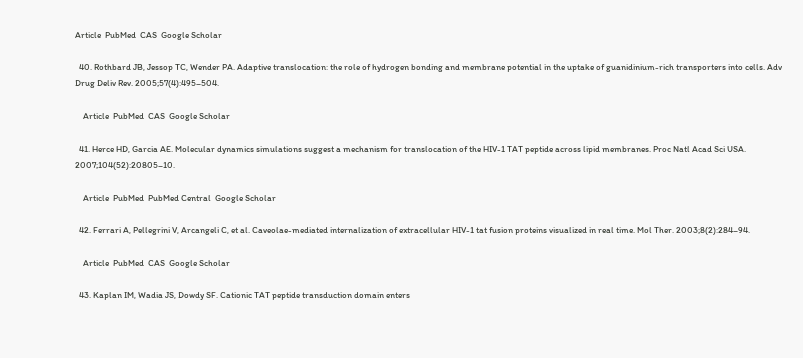Article  PubMed  CAS  Google Scholar

  40. Rothbard JB, Jessop TC, Wender PA. Adaptive translocation: the role of hydrogen bonding and membrane potential in the uptake of guanidinium-rich transporters into cells. Adv Drug Deliv Rev. 2005;57(4):495–504.

    Article  PubMed  CAS  Google Scholar

  41. Herce HD, Garcia AE. Molecular dynamics simulations suggest a mechanism for translocation of the HIV-1 TAT peptide across lipid membranes. Proc Natl Acad Sci USA. 2007;104(52):20805–10.

    Article  PubMed  PubMed Central  Google Scholar

  42. Ferrari A, Pellegrini V, Arcangeli C, et al. Caveolae-mediated internalization of extracellular HIV-1 tat fusion proteins visualized in real time. Mol Ther. 2003;8(2):284–94.

    Article  PubMed  CAS  Google Scholar

  43. Kaplan IM, Wadia JS, Dowdy SF. Cationic TAT peptide transduction domain enters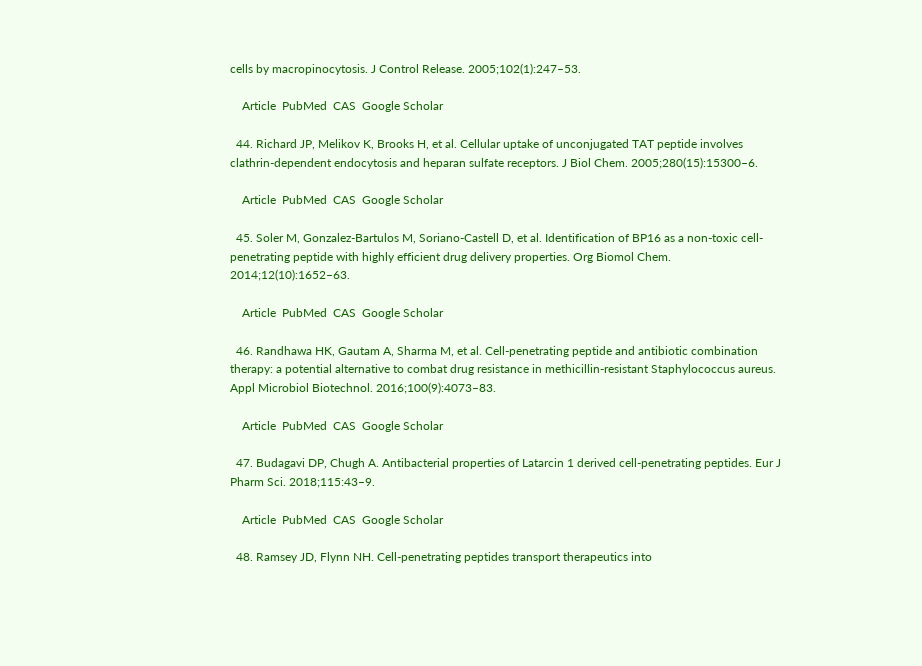cells by macropinocytosis. J Control Release. 2005;102(1):247–53.

    Article  PubMed  CAS  Google Scholar

  44. Richard JP, Melikov K, Brooks H, et al. Cellular uptake of unconjugated TAT peptide involves clathrin-dependent endocytosis and heparan sulfate receptors. J Biol Chem. 2005;280(15):15300–6.

    Article  PubMed  CAS  Google Scholar

  45. Soler M, Gonzalez-Bartulos M, Soriano-Castell D, et al. Identification of BP16 as a non-toxic cell-penetrating peptide with highly efficient drug delivery properties. Org Biomol Chem. 2014;12(10):1652–63.

    Article  PubMed  CAS  Google Scholar

  46. Randhawa HK, Gautam A, Sharma M, et al. Cell-penetrating peptide and antibiotic combination therapy: a potential alternative to combat drug resistance in methicillin-resistant Staphylococcus aureus. Appl Microbiol Biotechnol. 2016;100(9):4073–83.

    Article  PubMed  CAS  Google Scholar

  47. Budagavi DP, Chugh A. Antibacterial properties of Latarcin 1 derived cell-penetrating peptides. Eur J Pharm Sci. 2018;115:43–9.

    Article  PubMed  CAS  Google Scholar

  48. Ramsey JD, Flynn NH. Cell-penetrating peptides transport therapeutics into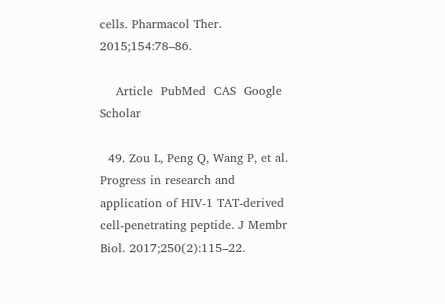cells. Pharmacol Ther. 2015;154:78–86.

    Article  PubMed  CAS  Google Scholar

  49. Zou L, Peng Q, Wang P, et al. Progress in research and application of HIV-1 TAT-derived cell-penetrating peptide. J Membr Biol. 2017;250(2):115–22.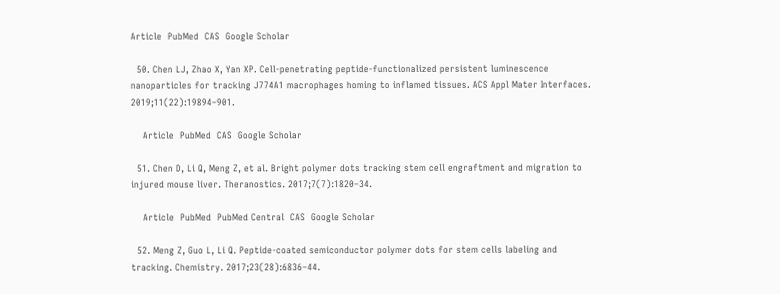Article  PubMed  CAS  Google Scholar

  50. Chen LJ, Zhao X, Yan XP. Cell-penetrating peptide-functionalized persistent luminescence nanoparticles for tracking J774A1 macrophages homing to inflamed tissues. ACS Appl Mater Interfaces. 2019;11(22):19894–901.

    Article  PubMed  CAS  Google Scholar

  51. Chen D, Li Q, Meng Z, et al. Bright polymer dots tracking stem cell engraftment and migration to injured mouse liver. Theranostics. 2017;7(7):1820–34.

    Article  PubMed  PubMed Central  CAS  Google Scholar

  52. Meng Z, Guo L, Li Q. Peptide-coated semiconductor polymer dots for stem cells labeling and tracking. Chemistry. 2017;23(28):6836–44.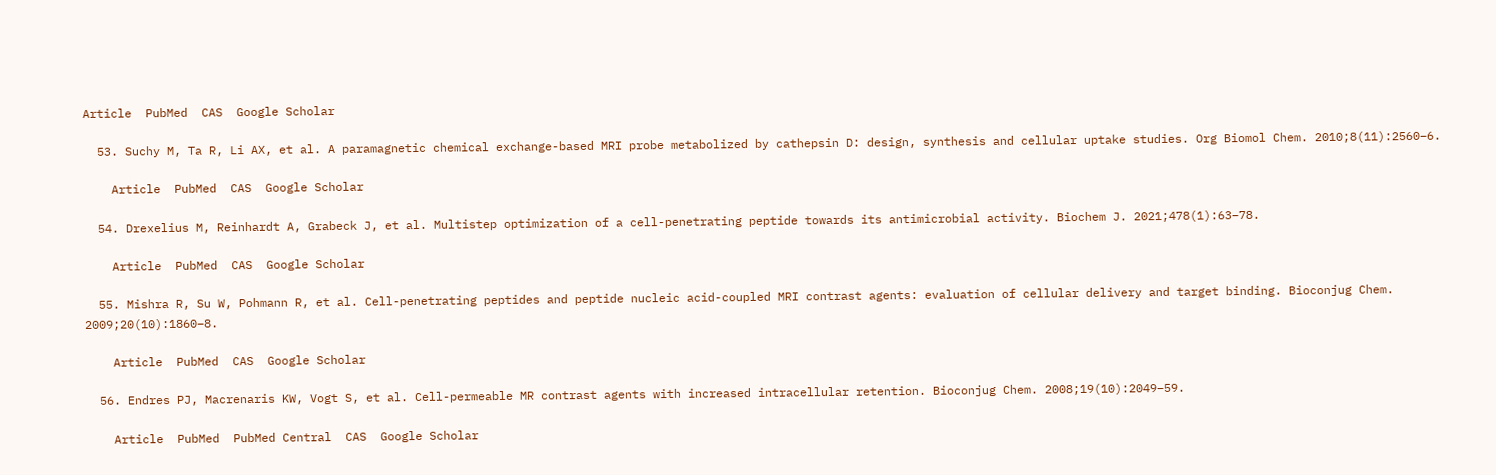Article  PubMed  CAS  Google Scholar

  53. Suchy M, Ta R, Li AX, et al. A paramagnetic chemical exchange-based MRI probe metabolized by cathepsin D: design, synthesis and cellular uptake studies. Org Biomol Chem. 2010;8(11):2560–6.

    Article  PubMed  CAS  Google Scholar

  54. Drexelius M, Reinhardt A, Grabeck J, et al. Multistep optimization of a cell-penetrating peptide towards its antimicrobial activity. Biochem J. 2021;478(1):63–78.

    Article  PubMed  CAS  Google Scholar

  55. Mishra R, Su W, Pohmann R, et al. Cell-penetrating peptides and peptide nucleic acid-coupled MRI contrast agents: evaluation of cellular delivery and target binding. Bioconjug Chem. 2009;20(10):1860–8.

    Article  PubMed  CAS  Google Scholar

  56. Endres PJ, Macrenaris KW, Vogt S, et al. Cell-permeable MR contrast agents with increased intracellular retention. Bioconjug Chem. 2008;19(10):2049–59.

    Article  PubMed  PubMed Central  CAS  Google Scholar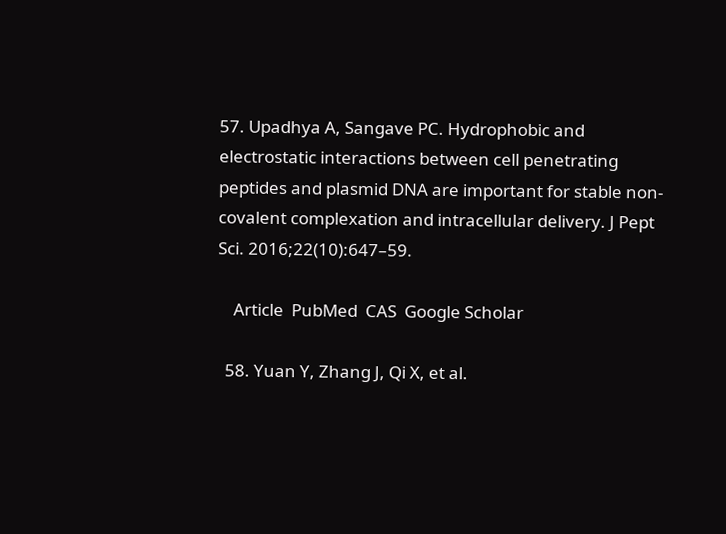57. Upadhya A, Sangave PC. Hydrophobic and electrostatic interactions between cell penetrating peptides and plasmid DNA are important for stable non-covalent complexation and intracellular delivery. J Pept Sci. 2016;22(10):647–59.

    Article  PubMed  CAS  Google Scholar

  58. Yuan Y, Zhang J, Qi X, et al.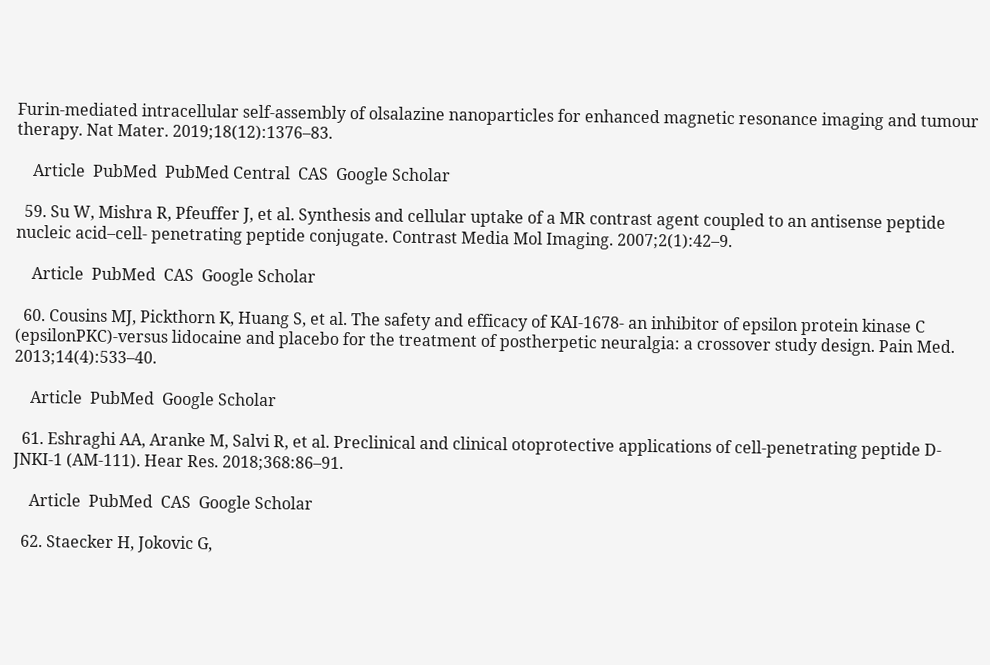Furin-mediated intracellular self-assembly of olsalazine nanoparticles for enhanced magnetic resonance imaging and tumour therapy. Nat Mater. 2019;18(12):1376–83.

    Article  PubMed  PubMed Central  CAS  Google Scholar

  59. Su W, Mishra R, Pfeuffer J, et al. Synthesis and cellular uptake of a MR contrast agent coupled to an antisense peptide nucleic acid–cell- penetrating peptide conjugate. Contrast Media Mol Imaging. 2007;2(1):42–9.

    Article  PubMed  CAS  Google Scholar

  60. Cousins MJ, Pickthorn K, Huang S, et al. The safety and efficacy of KAI-1678- an inhibitor of epsilon protein kinase C (epsilonPKC)-versus lidocaine and placebo for the treatment of postherpetic neuralgia: a crossover study design. Pain Med. 2013;14(4):533–40.

    Article  PubMed  Google Scholar

  61. Eshraghi AA, Aranke M, Salvi R, et al. Preclinical and clinical otoprotective applications of cell-penetrating peptide D-JNKI-1 (AM-111). Hear Res. 2018;368:86–91.

    Article  PubMed  CAS  Google Scholar

  62. Staecker H, Jokovic G,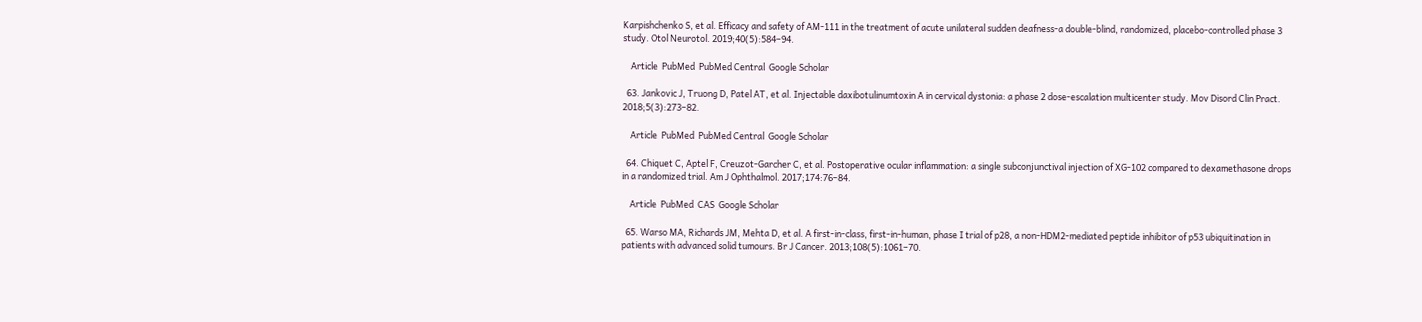Karpishchenko S, et al. Efficacy and safety of AM-111 in the treatment of acute unilateral sudden deafness-a double-blind, randomized, placebo-controlled phase 3 study. Otol Neurotol. 2019;40(5):584–94.

    Article  PubMed  PubMed Central  Google Scholar

  63. Jankovic J, Truong D, Patel AT, et al. Injectable daxibotulinumtoxin A in cervical dystonia: a phase 2 dose-escalation multicenter study. Mov Disord Clin Pract. 2018;5(3):273–82.

    Article  PubMed  PubMed Central  Google Scholar

  64. Chiquet C, Aptel F, Creuzot-Garcher C, et al. Postoperative ocular inflammation: a single subconjunctival injection of XG-102 compared to dexamethasone drops in a randomized trial. Am J Ophthalmol. 2017;174:76–84.

    Article  PubMed  CAS  Google Scholar

  65. Warso MA, Richards JM, Mehta D, et al. A first-in-class, first-in-human, phase I trial of p28, a non-HDM2-mediated peptide inhibitor of p53 ubiquitination in patients with advanced solid tumours. Br J Cancer. 2013;108(5):1061–70.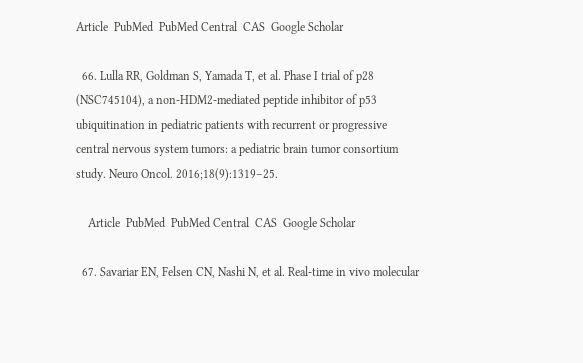Article  PubMed  PubMed Central  CAS  Google Scholar

  66. Lulla RR, Goldman S, Yamada T, et al. Phase I trial of p28 (NSC745104), a non-HDM2-mediated peptide inhibitor of p53 ubiquitination in pediatric patients with recurrent or progressive central nervous system tumors: a pediatric brain tumor consortium study. Neuro Oncol. 2016;18(9):1319–25.

    Article  PubMed  PubMed Central  CAS  Google Scholar

  67. Savariar EN, Felsen CN, Nashi N, et al. Real-time in vivo molecular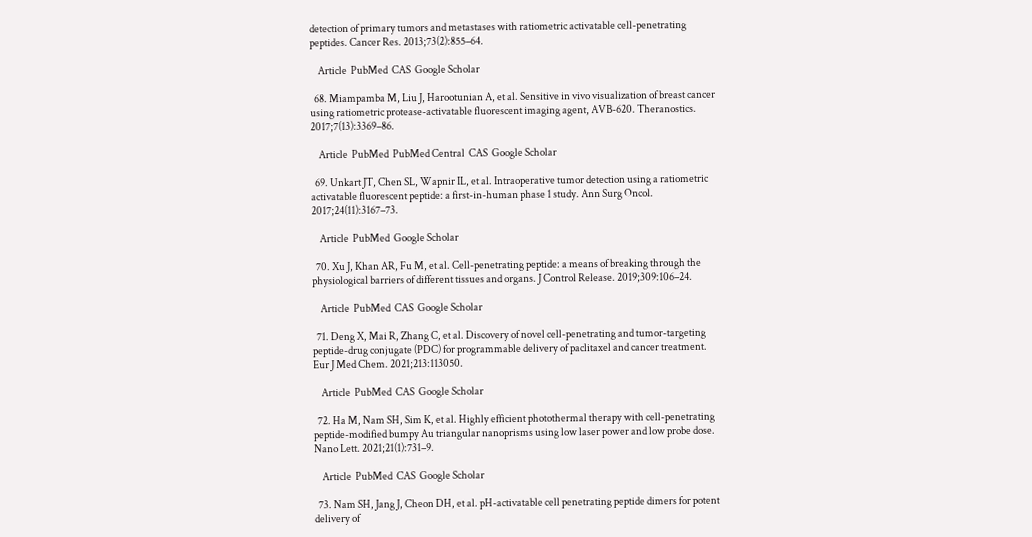detection of primary tumors and metastases with ratiometric activatable cell-penetrating peptides. Cancer Res. 2013;73(2):855–64.

    Article  PubMed  CAS  Google Scholar

  68. Miampamba M, Liu J, Harootunian A, et al. Sensitive in vivo visualization of breast cancer using ratiometric protease-activatable fluorescent imaging agent, AVB-620. Theranostics. 2017;7(13):3369–86.

    Article  PubMed  PubMed Central  CAS  Google Scholar

  69. Unkart JT, Chen SL, Wapnir IL, et al. Intraoperative tumor detection using a ratiometric activatable fluorescent peptide: a first-in-human phase 1 study. Ann Surg Oncol. 2017;24(11):3167–73.

    Article  PubMed  Google Scholar

  70. Xu J, Khan AR, Fu M, et al. Cell-penetrating peptide: a means of breaking through the physiological barriers of different tissues and organs. J Control Release. 2019;309:106–24.

    Article  PubMed  CAS  Google Scholar

  71. Deng X, Mai R, Zhang C, et al. Discovery of novel cell-penetrating and tumor-targeting peptide-drug conjugate (PDC) for programmable delivery of paclitaxel and cancer treatment. Eur J Med Chem. 2021;213:113050.

    Article  PubMed  CAS  Google Scholar

  72. Ha M, Nam SH, Sim K, et al. Highly efficient photothermal therapy with cell-penetrating peptide-modified bumpy Au triangular nanoprisms using low laser power and low probe dose. Nano Lett. 2021;21(1):731–9.

    Article  PubMed  CAS  Google Scholar

  73. Nam SH, Jang J, Cheon DH, et al. pH-activatable cell penetrating peptide dimers for potent delivery of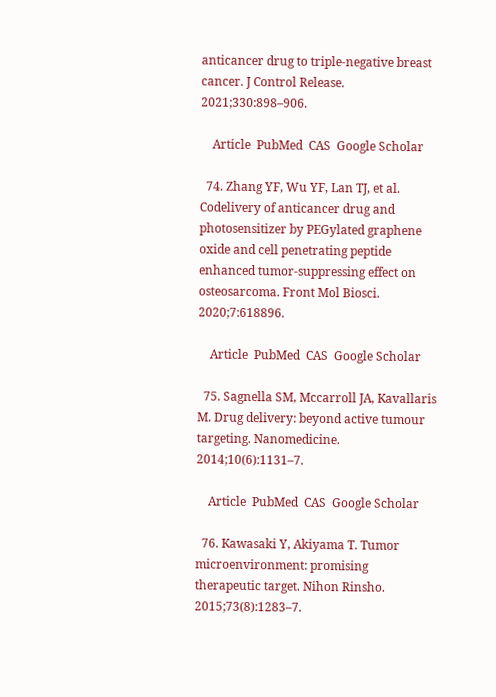anticancer drug to triple-negative breast cancer. J Control Release. 2021;330:898–906.

    Article  PubMed  CAS  Google Scholar

  74. Zhang YF, Wu YF, Lan TJ, et al. Codelivery of anticancer drug and photosensitizer by PEGylated graphene oxide and cell penetrating peptide enhanced tumor-suppressing effect on osteosarcoma. Front Mol Biosci. 2020;7:618896.

    Article  PubMed  CAS  Google Scholar

  75. Sagnella SM, Mccarroll JA, Kavallaris M. Drug delivery: beyond active tumour targeting. Nanomedicine. 2014;10(6):1131–7.

    Article  PubMed  CAS  Google Scholar

  76. Kawasaki Y, Akiyama T. Tumor microenvironment: promising therapeutic target. Nihon Rinsho. 2015;73(8):1283–7.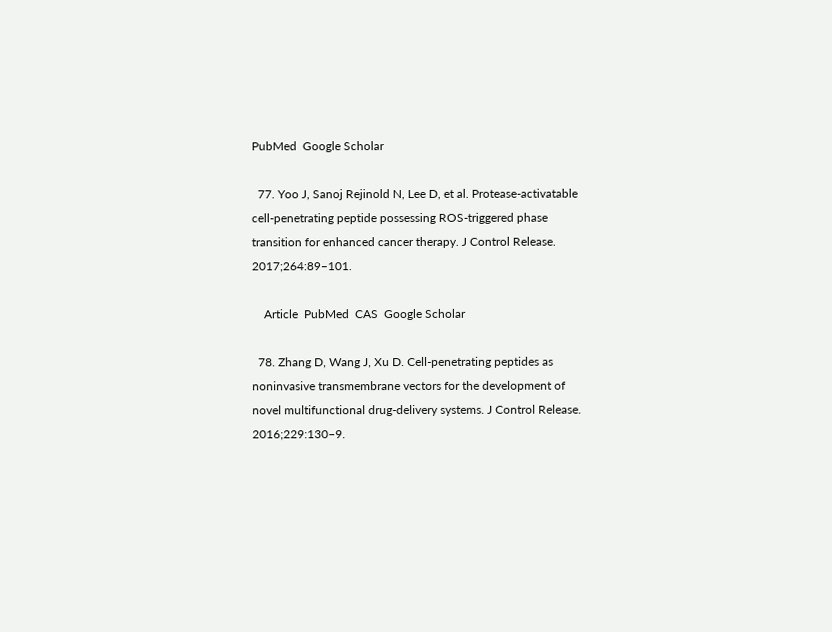PubMed  Google Scholar

  77. Yoo J, Sanoj Rejinold N, Lee D, et al. Protease-activatable cell-penetrating peptide possessing ROS-triggered phase transition for enhanced cancer therapy. J Control Release. 2017;264:89–101.

    Article  PubMed  CAS  Google Scholar

  78. Zhang D, Wang J, Xu D. Cell-penetrating peptides as noninvasive transmembrane vectors for the development of novel multifunctional drug-delivery systems. J Control Release. 2016;229:130–9.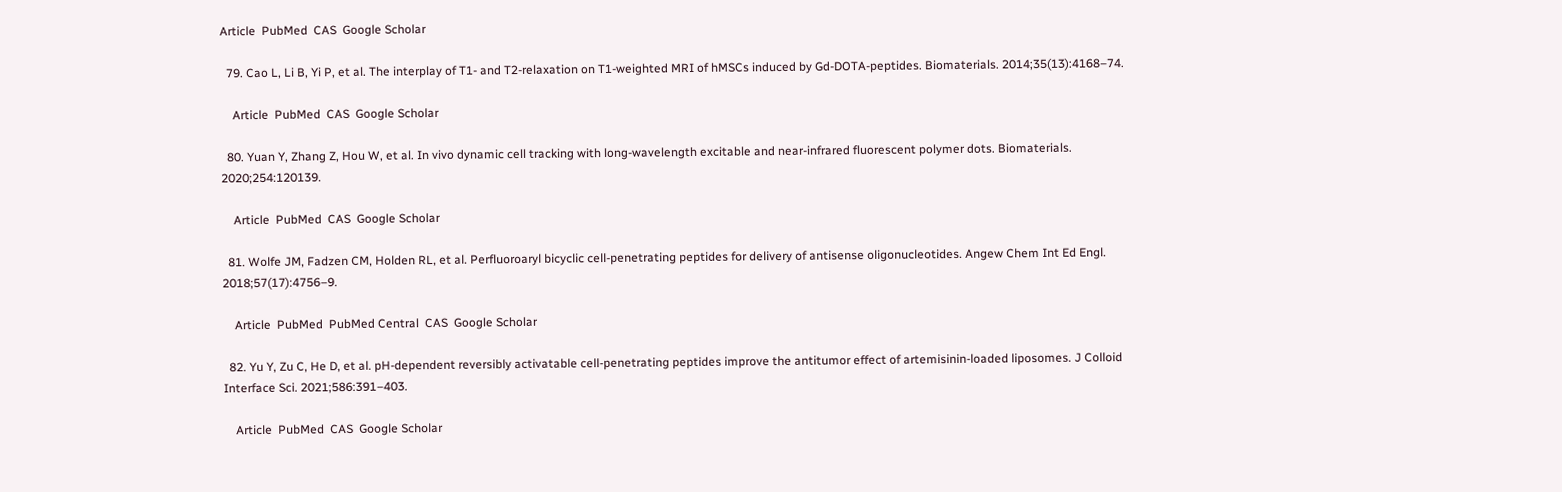Article  PubMed  CAS  Google Scholar

  79. Cao L, Li B, Yi P, et al. The interplay of T1- and T2-relaxation on T1-weighted MRI of hMSCs induced by Gd-DOTA-peptides. Biomaterials. 2014;35(13):4168–74.

    Article  PubMed  CAS  Google Scholar

  80. Yuan Y, Zhang Z, Hou W, et al. In vivo dynamic cell tracking with long-wavelength excitable and near-infrared fluorescent polymer dots. Biomaterials. 2020;254:120139.

    Article  PubMed  CAS  Google Scholar

  81. Wolfe JM, Fadzen CM, Holden RL, et al. Perfluoroaryl bicyclic cell-penetrating peptides for delivery of antisense oligonucleotides. Angew Chem Int Ed Engl. 2018;57(17):4756–9.

    Article  PubMed  PubMed Central  CAS  Google Scholar

  82. Yu Y, Zu C, He D, et al. pH-dependent reversibly activatable cell-penetrating peptides improve the antitumor effect of artemisinin-loaded liposomes. J Colloid Interface Sci. 2021;586:391–403.

    Article  PubMed  CAS  Google Scholar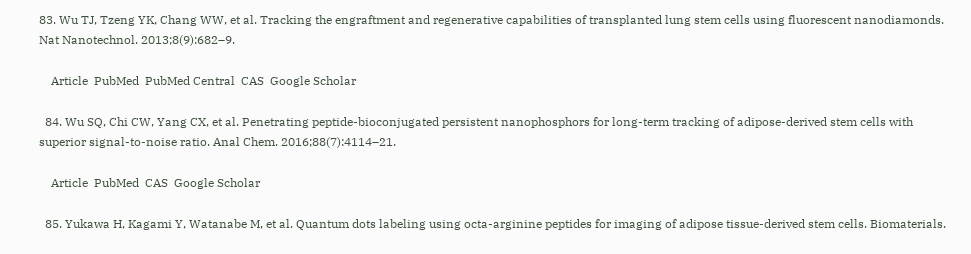83. Wu TJ, Tzeng YK, Chang WW, et al. Tracking the engraftment and regenerative capabilities of transplanted lung stem cells using fluorescent nanodiamonds. Nat Nanotechnol. 2013;8(9):682–9.

    Article  PubMed  PubMed Central  CAS  Google Scholar

  84. Wu SQ, Chi CW, Yang CX, et al. Penetrating peptide-bioconjugated persistent nanophosphors for long-term tracking of adipose-derived stem cells with superior signal-to-noise ratio. Anal Chem. 2016;88(7):4114–21.

    Article  PubMed  CAS  Google Scholar

  85. Yukawa H, Kagami Y, Watanabe M, et al. Quantum dots labeling using octa-arginine peptides for imaging of adipose tissue-derived stem cells. Biomaterials.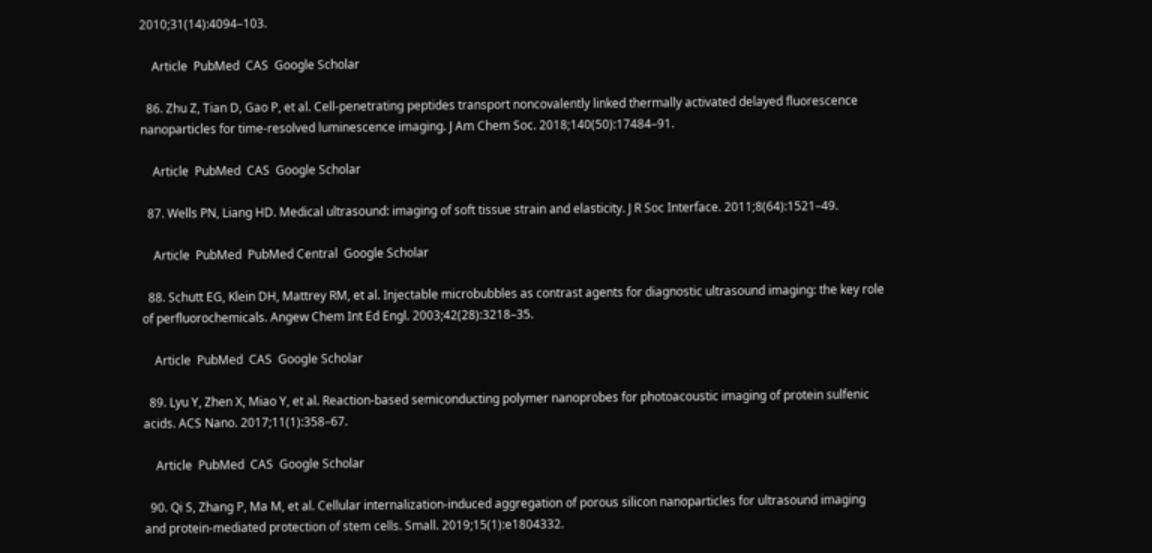2010;31(14):4094–103.

    Article  PubMed  CAS  Google Scholar

  86. Zhu Z, Tian D, Gao P, et al. Cell-penetrating peptides transport noncovalently linked thermally activated delayed fluorescence nanoparticles for time-resolved luminescence imaging. J Am Chem Soc. 2018;140(50):17484–91.

    Article  PubMed  CAS  Google Scholar

  87. Wells PN, Liang HD. Medical ultrasound: imaging of soft tissue strain and elasticity. J R Soc Interface. 2011;8(64):1521–49.

    Article  PubMed  PubMed Central  Google Scholar

  88. Schutt EG, Klein DH, Mattrey RM, et al. Injectable microbubbles as contrast agents for diagnostic ultrasound imaging: the key role of perfluorochemicals. Angew Chem Int Ed Engl. 2003;42(28):3218–35.

    Article  PubMed  CAS  Google Scholar

  89. Lyu Y, Zhen X, Miao Y, et al. Reaction-based semiconducting polymer nanoprobes for photoacoustic imaging of protein sulfenic acids. ACS Nano. 2017;11(1):358–67.

    Article  PubMed  CAS  Google Scholar

  90. Qi S, Zhang P, Ma M, et al. Cellular internalization-induced aggregation of porous silicon nanoparticles for ultrasound imaging and protein-mediated protection of stem cells. Small. 2019;15(1):e1804332.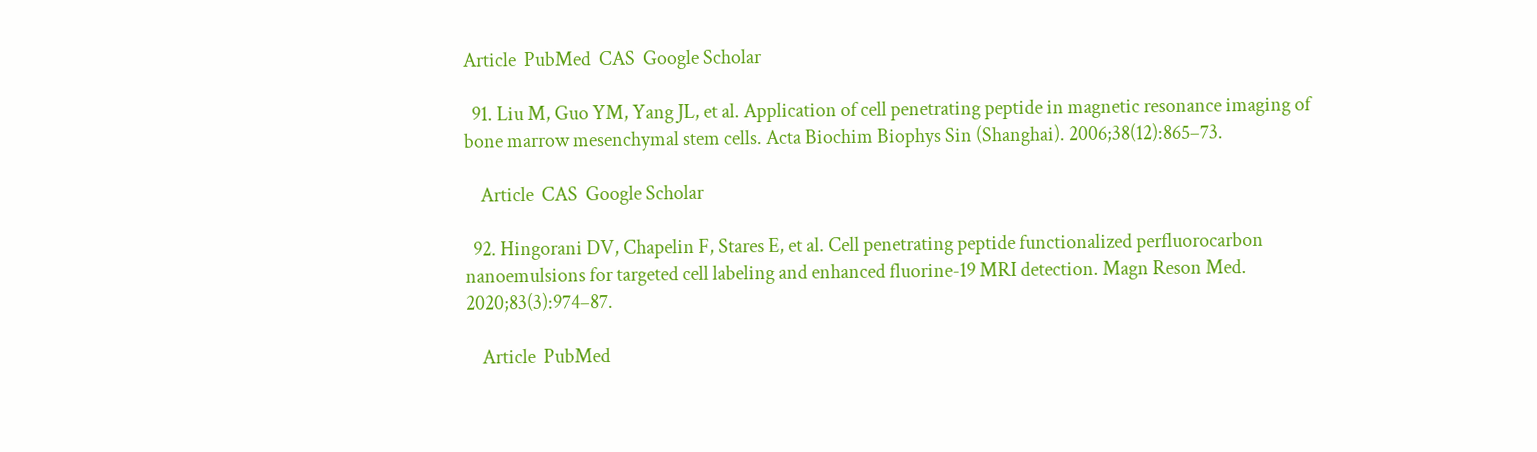Article  PubMed  CAS  Google Scholar

  91. Liu M, Guo YM, Yang JL, et al. Application of cell penetrating peptide in magnetic resonance imaging of bone marrow mesenchymal stem cells. Acta Biochim Biophys Sin (Shanghai). 2006;38(12):865–73.

    Article  CAS  Google Scholar

  92. Hingorani DV, Chapelin F, Stares E, et al. Cell penetrating peptide functionalized perfluorocarbon nanoemulsions for targeted cell labeling and enhanced fluorine-19 MRI detection. Magn Reson Med. 2020;83(3):974–87.

    Article  PubMed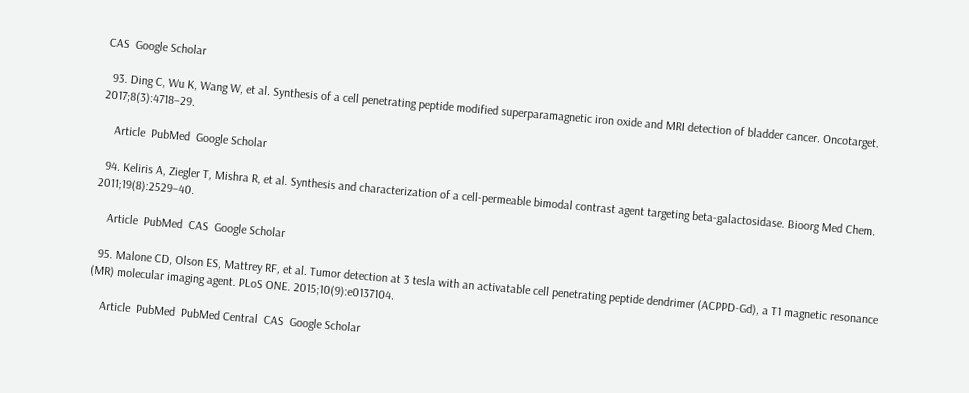CAS  Google Scholar

  93. Ding C, Wu K, Wang W, et al. Synthesis of a cell penetrating peptide modified superparamagnetic iron oxide and MRI detection of bladder cancer. Oncotarget. 2017;8(3):4718–29.

    Article  PubMed  Google Scholar

  94. Keliris A, Ziegler T, Mishra R, et al. Synthesis and characterization of a cell-permeable bimodal contrast agent targeting beta-galactosidase. Bioorg Med Chem. 2011;19(8):2529–40.

    Article  PubMed  CAS  Google Scholar

  95. Malone CD, Olson ES, Mattrey RF, et al. Tumor detection at 3 tesla with an activatable cell penetrating peptide dendrimer (ACPPD-Gd), a T1 magnetic resonance (MR) molecular imaging agent. PLoS ONE. 2015;10(9):e0137104.

    Article  PubMed  PubMed Central  CAS  Google Scholar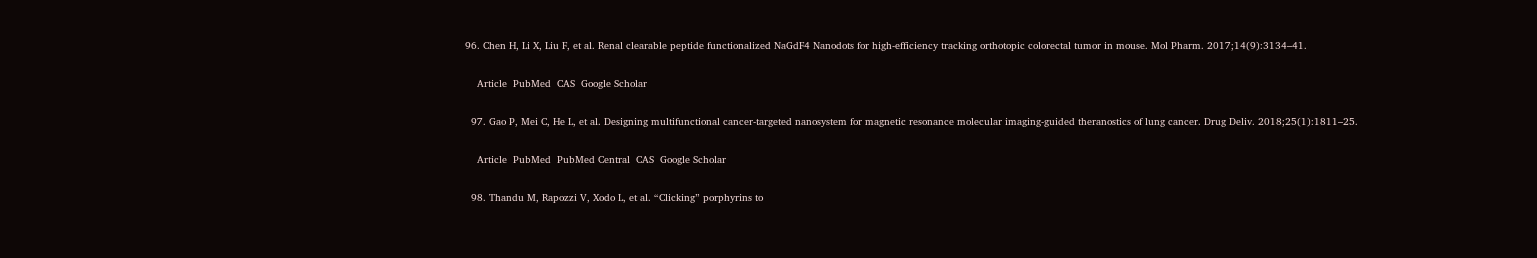96. Chen H, Li X, Liu F, et al. Renal clearable peptide functionalized NaGdF4 Nanodots for high-efficiency tracking orthotopic colorectal tumor in mouse. Mol Pharm. 2017;14(9):3134–41.

    Article  PubMed  CAS  Google Scholar

  97. Gao P, Mei C, He L, et al. Designing multifunctional cancer-targeted nanosystem for magnetic resonance molecular imaging-guided theranostics of lung cancer. Drug Deliv. 2018;25(1):1811–25.

    Article  PubMed  PubMed Central  CAS  Google Scholar

  98. Thandu M, Rapozzi V, Xodo L, et al. “Clicking” porphyrins to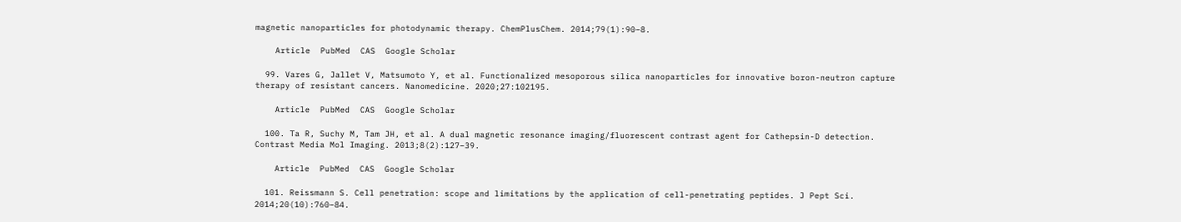magnetic nanoparticles for photodynamic therapy. ChemPlusChem. 2014;79(1):90–8.

    Article  PubMed  CAS  Google Scholar

  99. Vares G, Jallet V, Matsumoto Y, et al. Functionalized mesoporous silica nanoparticles for innovative boron-neutron capture therapy of resistant cancers. Nanomedicine. 2020;27:102195.

    Article  PubMed  CAS  Google Scholar

  100. Ta R, Suchy M, Tam JH, et al. A dual magnetic resonance imaging/fluorescent contrast agent for Cathepsin-D detection. Contrast Media Mol Imaging. 2013;8(2):127–39.

    Article  PubMed  CAS  Google Scholar

  101. Reissmann S. Cell penetration: scope and limitations by the application of cell-penetrating peptides. J Pept Sci. 2014;20(10):760–84.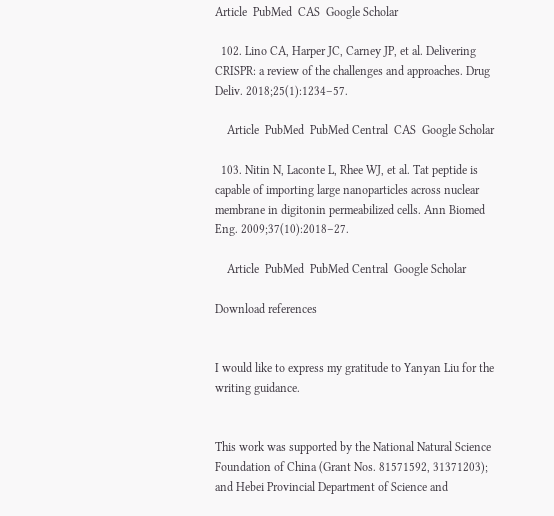Article  PubMed  CAS  Google Scholar

  102. Lino CA, Harper JC, Carney JP, et al. Delivering CRISPR: a review of the challenges and approaches. Drug Deliv. 2018;25(1):1234–57.

    Article  PubMed  PubMed Central  CAS  Google Scholar

  103. Nitin N, Laconte L, Rhee WJ, et al. Tat peptide is capable of importing large nanoparticles across nuclear membrane in digitonin permeabilized cells. Ann Biomed Eng. 2009;37(10):2018–27.

    Article  PubMed  PubMed Central  Google Scholar

Download references


I would like to express my gratitude to Yanyan Liu for the writing guidance.


This work was supported by the National Natural Science Foundation of China (Grant Nos. 81571592, 31371203); and Hebei Provincial Department of Science and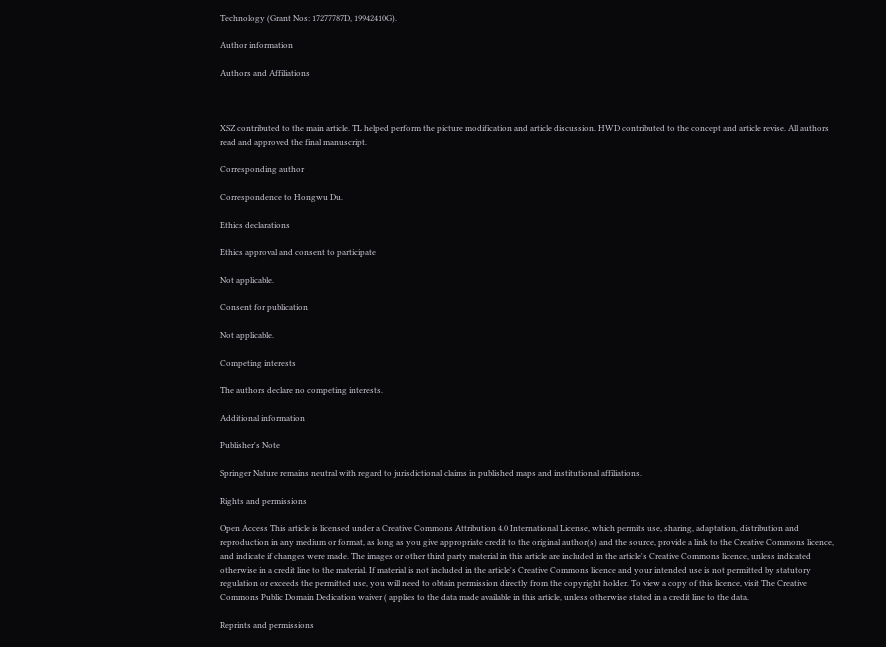Technology (Grant Nos: 17277787D, 19942410G).

Author information

Authors and Affiliations



XSZ contributed to the main article. TL helped perform the picture modification and article discussion. HWD contributed to the concept and article revise. All authors read and approved the final manuscript.

Corresponding author

Correspondence to Hongwu Du.

Ethics declarations

Ethics approval and consent to participate

Not applicable.

Consent for publication

Not applicable.

Competing interests

The authors declare no competing interests.

Additional information

Publisher's Note

Springer Nature remains neutral with regard to jurisdictional claims in published maps and institutional affiliations.

Rights and permissions

Open Access This article is licensed under a Creative Commons Attribution 4.0 International License, which permits use, sharing, adaptation, distribution and reproduction in any medium or format, as long as you give appropriate credit to the original author(s) and the source, provide a link to the Creative Commons licence, and indicate if changes were made. The images or other third party material in this article are included in the article's Creative Commons licence, unless indicated otherwise in a credit line to the material. If material is not included in the article's Creative Commons licence and your intended use is not permitted by statutory regulation or exceeds the permitted use, you will need to obtain permission directly from the copyright holder. To view a copy of this licence, visit The Creative Commons Public Domain Dedication waiver ( applies to the data made available in this article, unless otherwise stated in a credit line to the data.

Reprints and permissions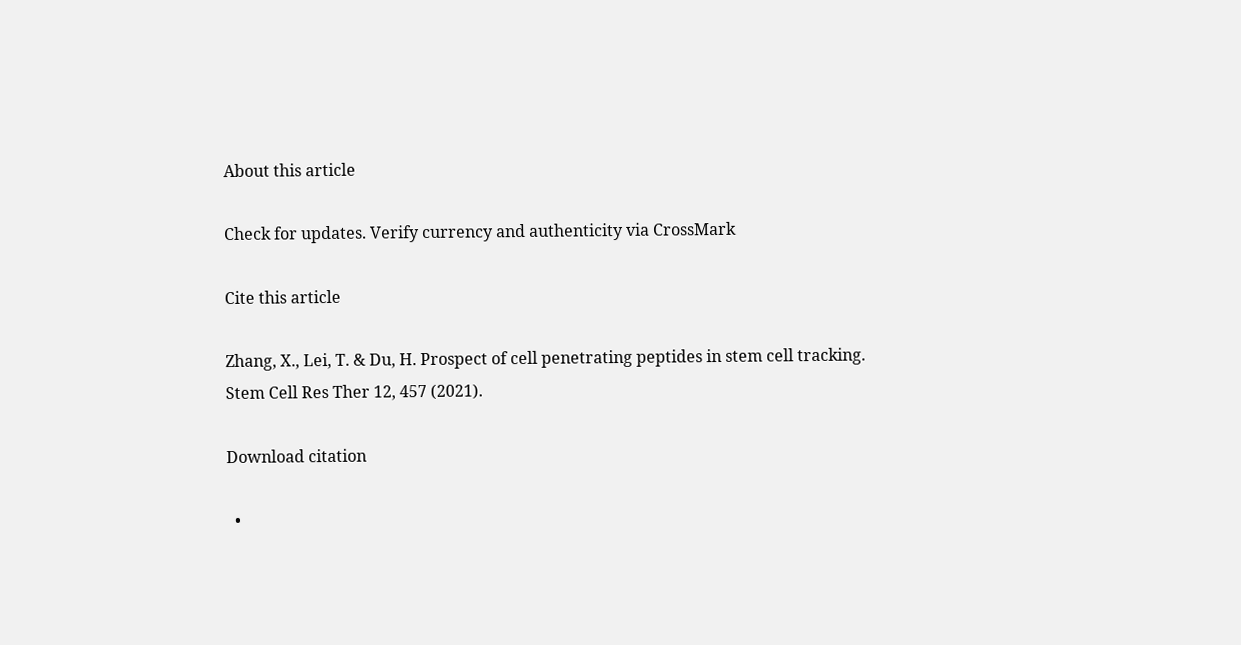About this article

Check for updates. Verify currency and authenticity via CrossMark

Cite this article

Zhang, X., Lei, T. & Du, H. Prospect of cell penetrating peptides in stem cell tracking. Stem Cell Res Ther 12, 457 (2021).

Download citation

  •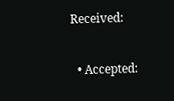Received:

  • Accepted: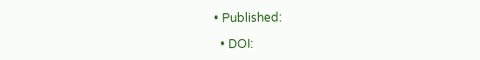• Published:

  • DOI: